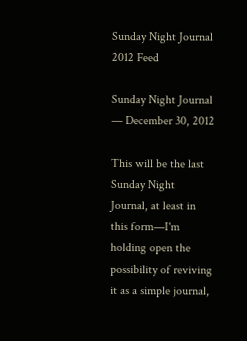Sunday Night Journal 2012 Feed

Sunday Night Journal — December 30, 2012

This will be the last Sunday Night Journal, at least in this form—I'm holding open the possibility of reviving it as a simple journal,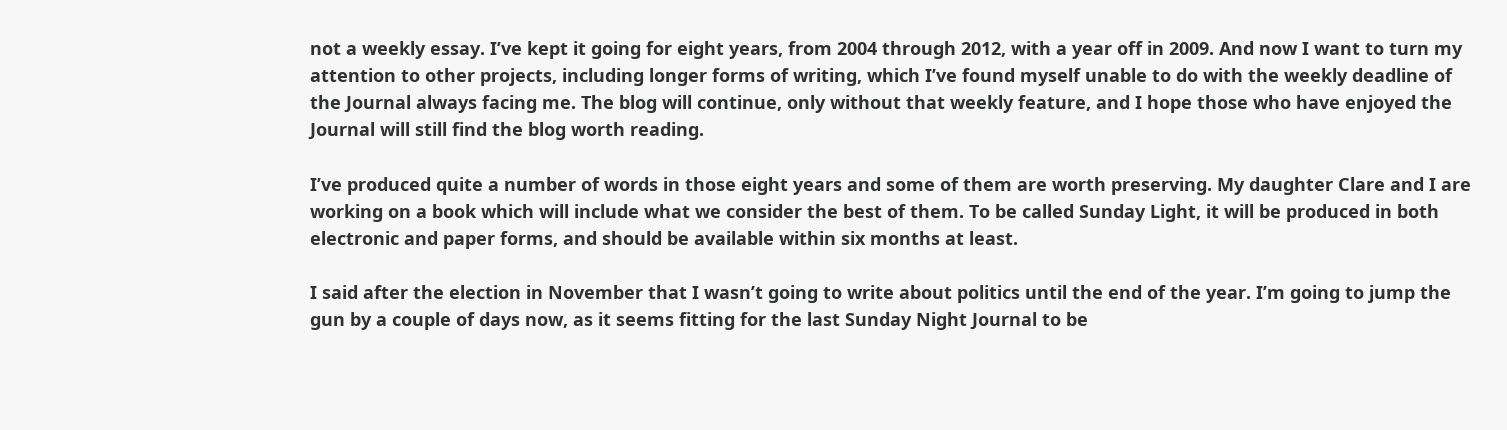not a weekly essay. I’ve kept it going for eight years, from 2004 through 2012, with a year off in 2009. And now I want to turn my attention to other projects, including longer forms of writing, which I’ve found myself unable to do with the weekly deadline of the Journal always facing me. The blog will continue, only without that weekly feature, and I hope those who have enjoyed the Journal will still find the blog worth reading.

I’ve produced quite a number of words in those eight years and some of them are worth preserving. My daughter Clare and I are working on a book which will include what we consider the best of them. To be called Sunday Light, it will be produced in both electronic and paper forms, and should be available within six months at least.

I said after the election in November that I wasn’t going to write about politics until the end of the year. I’m going to jump the gun by a couple of days now, as it seems fitting for the last Sunday Night Journal to be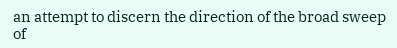an attempt to discern the direction of the broad sweep of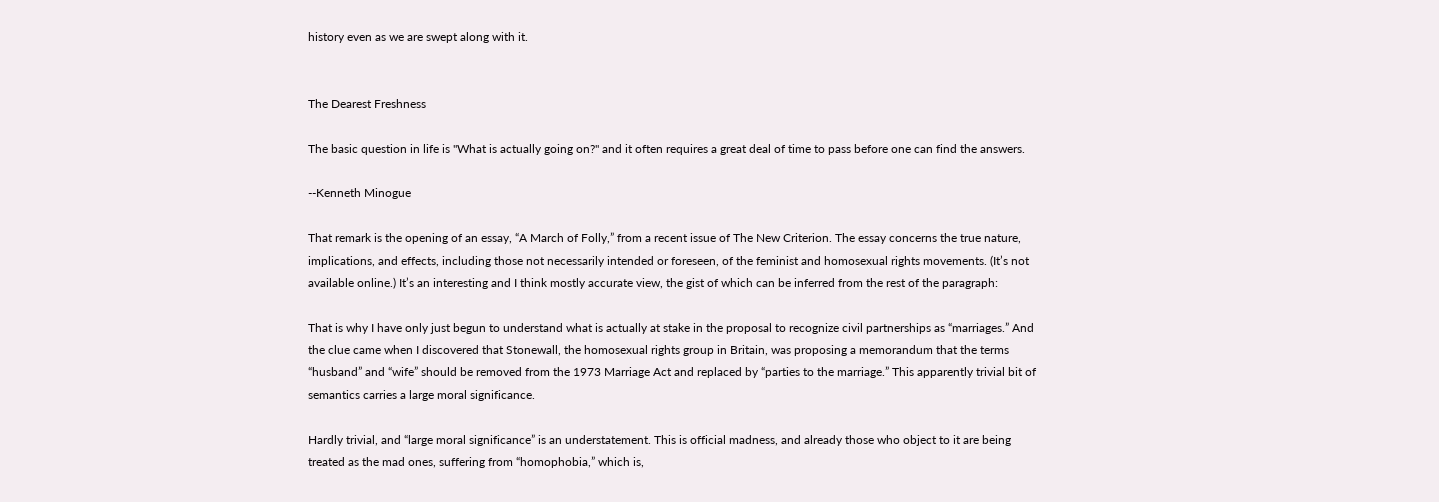history even as we are swept along with it.


The Dearest Freshness

The basic question in life is "What is actually going on?" and it often requires a great deal of time to pass before one can find the answers.

--Kenneth Minogue

That remark is the opening of an essay, “A March of Folly,” from a recent issue of The New Criterion. The essay concerns the true nature, implications, and effects, including those not necessarily intended or foreseen, of the feminist and homosexual rights movements. (It’s not available online.) It’s an interesting and I think mostly accurate view, the gist of which can be inferred from the rest of the paragraph:

That is why I have only just begun to understand what is actually at stake in the proposal to recognize civil partnerships as “marriages.” And the clue came when I discovered that Stonewall, the homosexual rights group in Britain, was proposing a memorandum that the terms “husband” and “wife” should be removed from the 1973 Marriage Act and replaced by “parties to the marriage.” This apparently trivial bit of semantics carries a large moral significance.

Hardly trivial, and “large moral significance” is an understatement. This is official madness, and already those who object to it are being treated as the mad ones, suffering from “homophobia,” which is,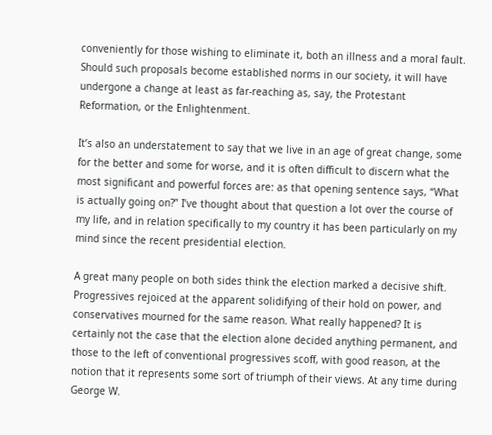conveniently for those wishing to eliminate it, both an illness and a moral fault. Should such proposals become established norms in our society, it will have undergone a change at least as far-reaching as, say, the Protestant Reformation, or the Enlightenment.

It’s also an understatement to say that we live in an age of great change, some for the better and some for worse, and it is often difficult to discern what the most significant and powerful forces are: as that opening sentence says, “What is actually going on?” I’ve thought about that question a lot over the course of my life, and in relation specifically to my country it has been particularly on my mind since the recent presidential election.

A great many people on both sides think the election marked a decisive shift. Progressives rejoiced at the apparent solidifying of their hold on power, and conservatives mourned for the same reason. What really happened? It is certainly not the case that the election alone decided anything permanent, and those to the left of conventional progressives scoff, with good reason, at the notion that it represents some sort of triumph of their views. At any time during George W.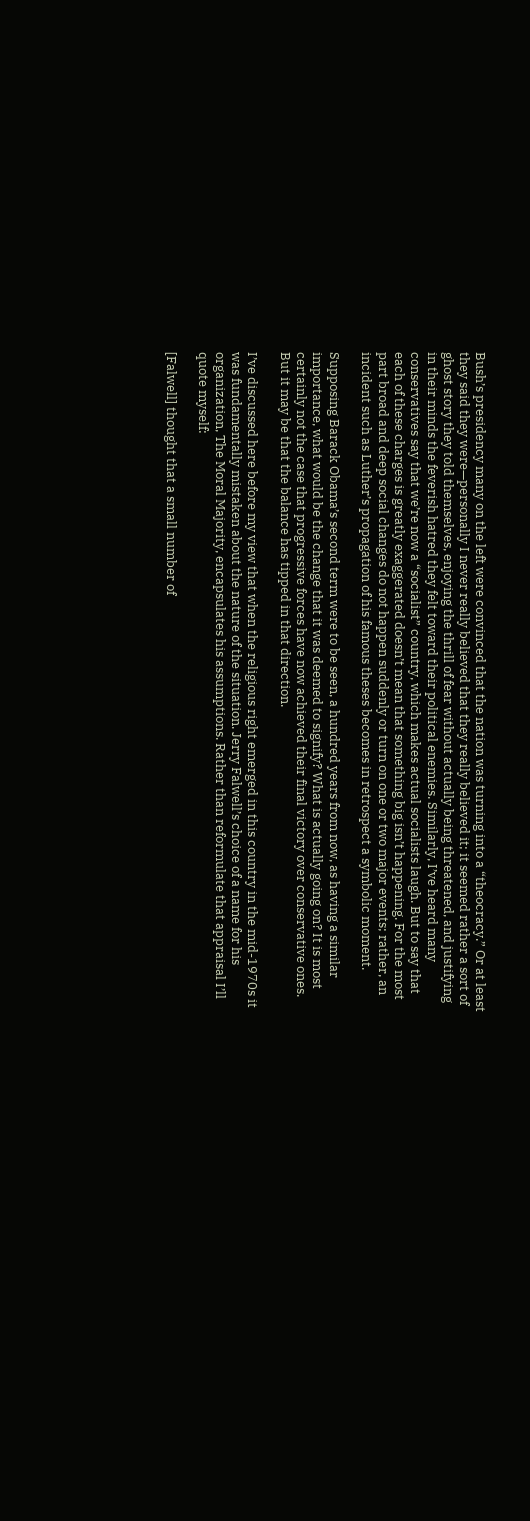Bush’s presidency many on the left were convinced that the nation was turning into a “theocracy.” Or at least they said they were—personally I never really believed that they really believed it; it seemed rather a sort of ghost story they told themselves, enjoying the thrill of fear without actually being threatened, and justifying in their minds the feverish hatred they felt toward their political enemies. Similarly, I’ve heard many conservatives say that we’re now a “socialist” country, which makes actual socialists laugh. But to say that each of these charges is greatly exaggerated doesn’t mean that something big isn’t happening. For the most part broad and deep social changes do not happen suddenly or turn on one or two major events; rather, an incident such as Luther’s propagation of his famous theses becomes in retrospect a symbolic moment.

Supposing Barack Obama’s second term were to be seen, a hundred years from now, as having a similar importance, what would be the change that it was deemed to signify? What is actually going on? It is most certainly not the case that progressive forces have now achieved their final victory over conservative ones. But it may be that the balance has tipped in that direction.

I’ve discussed here before my view that when the religious right emerged in this country in the mid-1970s it was fundamentally mistaken about the nature of the situation. Jerry Falwell’s choice of a name for his organization, The Moral Majority, encapsulates his assumptions. Rather than reformulate that appraisal I’ll quote myself:

[Falwell] thought that a small number of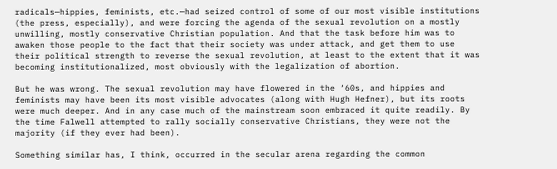radicals—hippies, feminists, etc.—had seized control of some of our most visible institutions (the press, especially), and were forcing the agenda of the sexual revolution on a mostly unwilling, mostly conservative Christian population. And that the task before him was to awaken those people to the fact that their society was under attack, and get them to use their political strength to reverse the sexual revolution, at least to the extent that it was becoming institutionalized, most obviously with the legalization of abortion.

But he was wrong. The sexual revolution may have flowered in the ‘60s, and hippies and feminists may have been its most visible advocates (along with Hugh Hefner), but its roots were much deeper. And in any case much of the mainstream soon embraced it quite readily. By the time Falwell attempted to rally socially conservative Christians, they were not the majority (if they ever had been).

Something similar has, I think, occurred in the secular arena regarding the common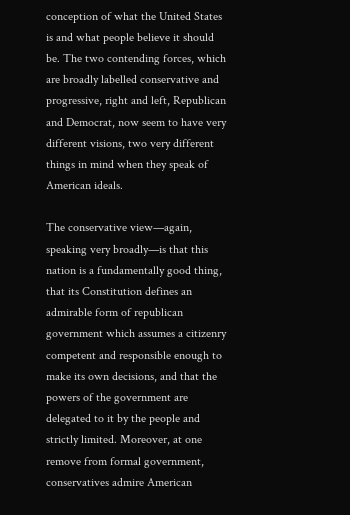conception of what the United States is and what people believe it should be. The two contending forces, which are broadly labelled conservative and progressive, right and left, Republican and Democrat, now seem to have very different visions, two very different things in mind when they speak of American ideals.

The conservative view—again, speaking very broadly—is that this nation is a fundamentally good thing, that its Constitution defines an admirable form of republican government which assumes a citizenry competent and responsible enough to make its own decisions, and that the powers of the government are delegated to it by the people and strictly limited. Moreover, at one remove from formal government, conservatives admire American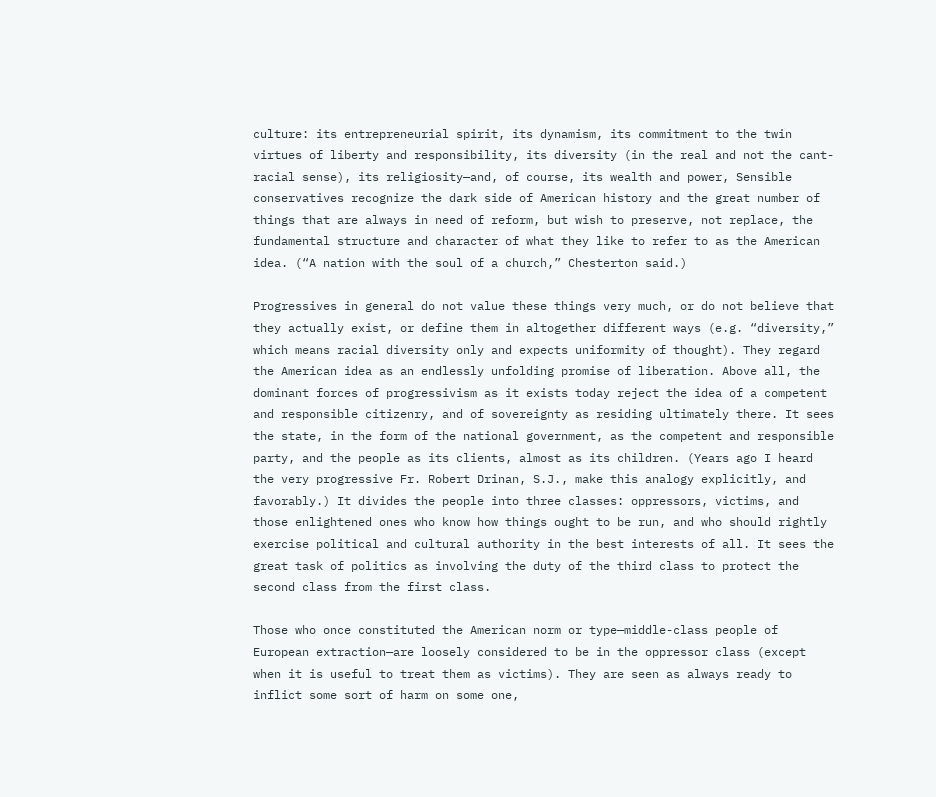culture: its entrepreneurial spirit, its dynamism, its commitment to the twin virtues of liberty and responsibility, its diversity (in the real and not the cant-racial sense), its religiosity—and, of course, its wealth and power, Sensible conservatives recognize the dark side of American history and the great number of things that are always in need of reform, but wish to preserve, not replace, the fundamental structure and character of what they like to refer to as the American idea. (“A nation with the soul of a church,” Chesterton said.)

Progressives in general do not value these things very much, or do not believe that they actually exist, or define them in altogether different ways (e.g. “diversity,” which means racial diversity only and expects uniformity of thought). They regard the American idea as an endlessly unfolding promise of liberation. Above all, the dominant forces of progressivism as it exists today reject the idea of a competent and responsible citizenry, and of sovereignty as residing ultimately there. It sees the state, in the form of the national government, as the competent and responsible party, and the people as its clients, almost as its children. (Years ago I heard the very progressive Fr. Robert Drinan, S.J., make this analogy explicitly, and favorably.) It divides the people into three classes: oppressors, victims, and those enlightened ones who know how things ought to be run, and who should rightly exercise political and cultural authority in the best interests of all. It sees the great task of politics as involving the duty of the third class to protect the second class from the first class.

Those who once constituted the American norm or type—middle-class people of European extraction—are loosely considered to be in the oppressor class (except when it is useful to treat them as victims). They are seen as always ready to inflict some sort of harm on some one,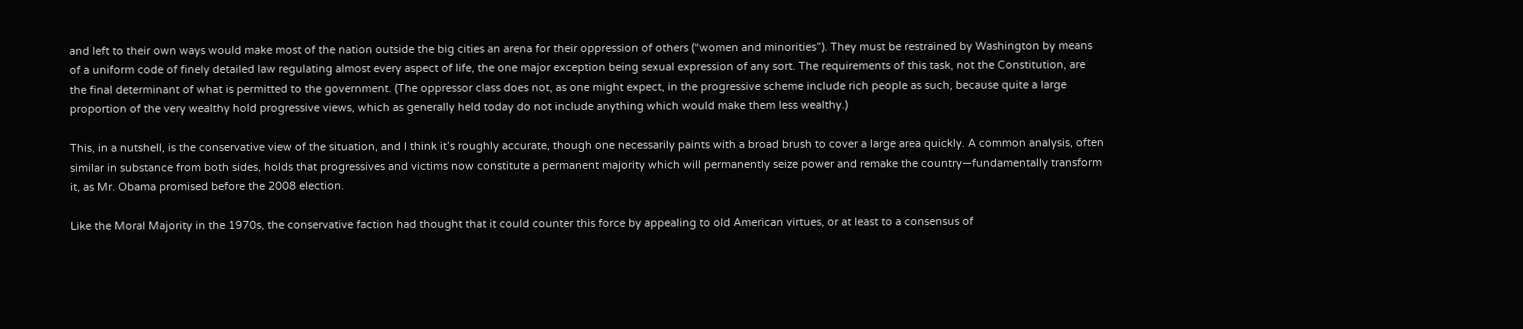and left to their own ways would make most of the nation outside the big cities an arena for their oppression of others (“women and minorities”). They must be restrained by Washington by means of a uniform code of finely detailed law regulating almost every aspect of life, the one major exception being sexual expression of any sort. The requirements of this task, not the Constitution, are the final determinant of what is permitted to the government. (The oppressor class does not, as one might expect, in the progressive scheme include rich people as such, because quite a large proportion of the very wealthy hold progressive views, which as generally held today do not include anything which would make them less wealthy.)

This, in a nutshell, is the conservative view of the situation, and I think it’s roughly accurate, though one necessarily paints with a broad brush to cover a large area quickly. A common analysis, often similar in substance from both sides, holds that progressives and victims now constitute a permanent majority which will permanently seize power and remake the country—fundamentally transform it, as Mr. Obama promised before the 2008 election.

Like the Moral Majority in the 1970s, the conservative faction had thought that it could counter this force by appealing to old American virtues, or at least to a consensus of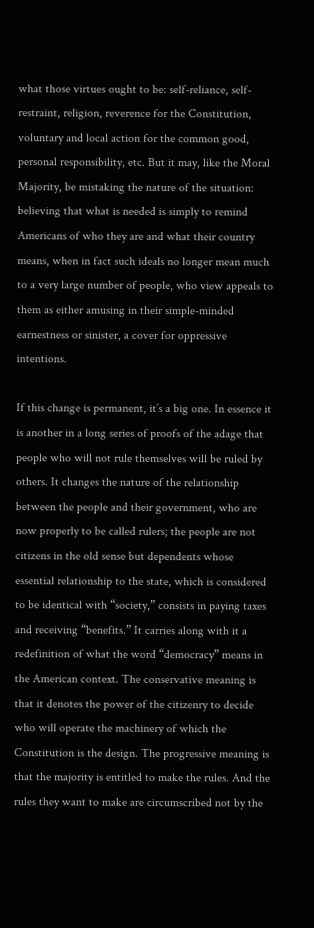what those virtues ought to be: self-reliance, self-restraint, religion, reverence for the Constitution, voluntary and local action for the common good, personal responsibility, etc. But it may, like the Moral Majority, be mistaking the nature of the situation: believing that what is needed is simply to remind Americans of who they are and what their country means, when in fact such ideals no longer mean much to a very large number of people, who view appeals to them as either amusing in their simple-minded earnestness or sinister, a cover for oppressive intentions.

If this change is permanent, it’s a big one. In essence it is another in a long series of proofs of the adage that people who will not rule themselves will be ruled by others. It changes the nature of the relationship between the people and their government, who are now properly to be called rulers; the people are not citizens in the old sense but dependents whose essential relationship to the state, which is considered to be identical with “society,” consists in paying taxes and receiving “benefits.” It carries along with it a redefinition of what the word “democracy” means in the American context. The conservative meaning is that it denotes the power of the citizenry to decide who will operate the machinery of which the Constitution is the design. The progressive meaning is that the majority is entitled to make the rules. And the rules they want to make are circumscribed not by the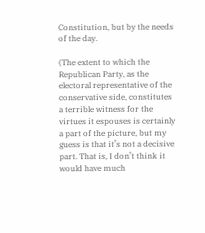Constitution, but by the needs of the day.

(The extent to which the Republican Party, as the electoral representative of the conservative side, constitutes a terrible witness for the virtues it espouses is certainly a part of the picture, but my guess is that it’s not a decisive part. That is, I don’t think it would have much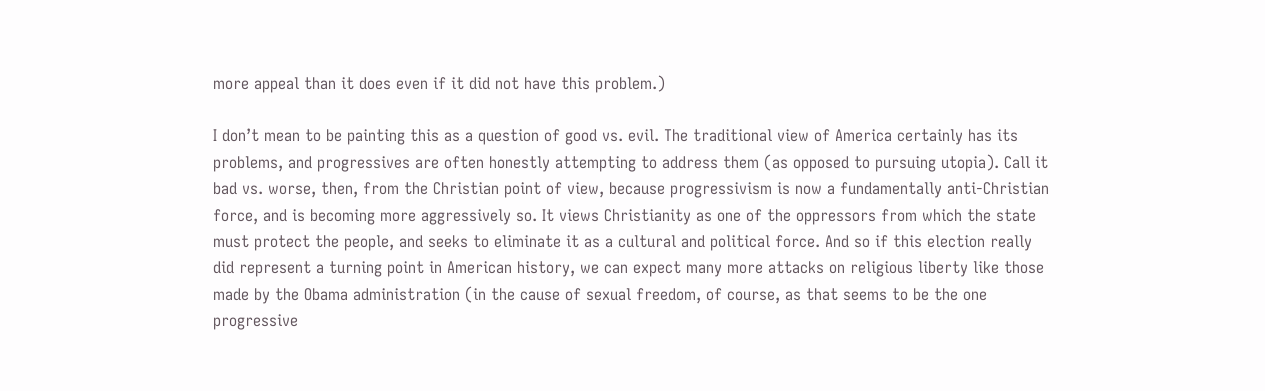more appeal than it does even if it did not have this problem.)

I don’t mean to be painting this as a question of good vs. evil. The traditional view of America certainly has its problems, and progressives are often honestly attempting to address them (as opposed to pursuing utopia). Call it bad vs. worse, then, from the Christian point of view, because progressivism is now a fundamentally anti-Christian force, and is becoming more aggressively so. It views Christianity as one of the oppressors from which the state must protect the people, and seeks to eliminate it as a cultural and political force. And so if this election really did represent a turning point in American history, we can expect many more attacks on religious liberty like those made by the Obama administration (in the cause of sexual freedom, of course, as that seems to be the one progressive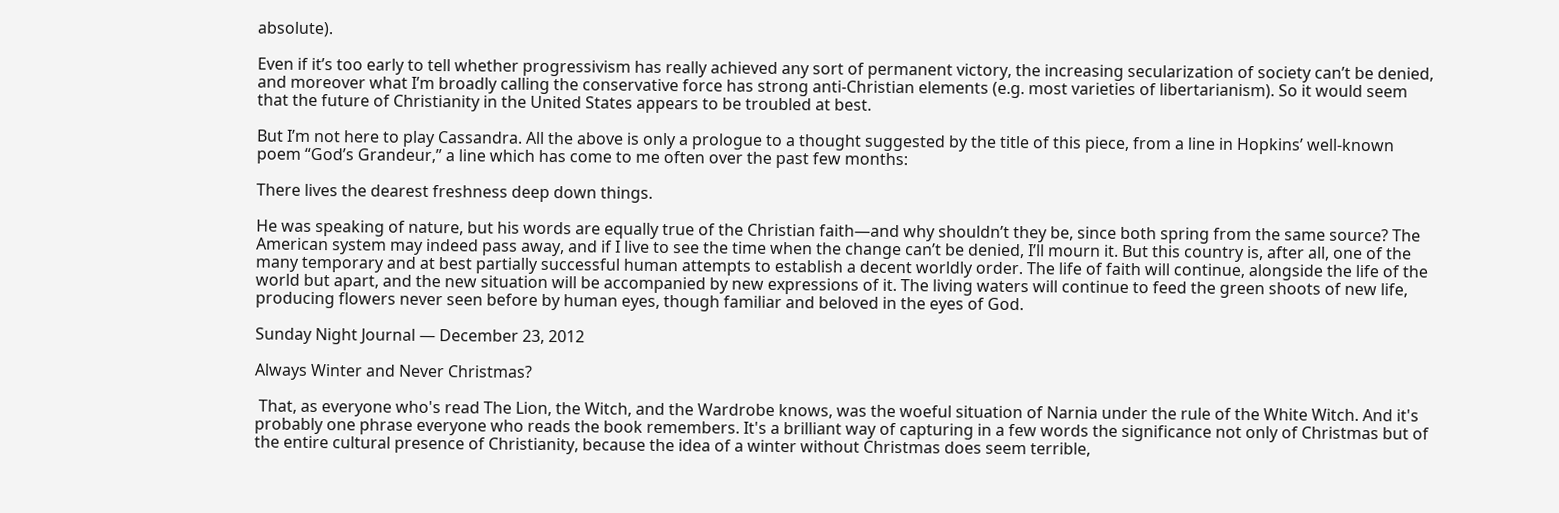absolute).

Even if it’s too early to tell whether progressivism has really achieved any sort of permanent victory, the increasing secularization of society can’t be denied, and moreover what I’m broadly calling the conservative force has strong anti-Christian elements (e.g. most varieties of libertarianism). So it would seem that the future of Christianity in the United States appears to be troubled at best.

But I’m not here to play Cassandra. All the above is only a prologue to a thought suggested by the title of this piece, from a line in Hopkins’ well-known poem “God’s Grandeur,” a line which has come to me often over the past few months:

There lives the dearest freshness deep down things.

He was speaking of nature, but his words are equally true of the Christian faith—and why shouldn’t they be, since both spring from the same source? The American system may indeed pass away, and if I live to see the time when the change can’t be denied, I’ll mourn it. But this country is, after all, one of the many temporary and at best partially successful human attempts to establish a decent worldly order. The life of faith will continue, alongside the life of the world but apart, and the new situation will be accompanied by new expressions of it. The living waters will continue to feed the green shoots of new life, producing flowers never seen before by human eyes, though familiar and beloved in the eyes of God.

Sunday Night Journal — December 23, 2012

Always Winter and Never Christmas?

 That, as everyone who's read The Lion, the Witch, and the Wardrobe knows, was the woeful situation of Narnia under the rule of the White Witch. And it's probably one phrase everyone who reads the book remembers. It's a brilliant way of capturing in a few words the significance not only of Christmas but of the entire cultural presence of Christianity, because the idea of a winter without Christmas does seem terrible,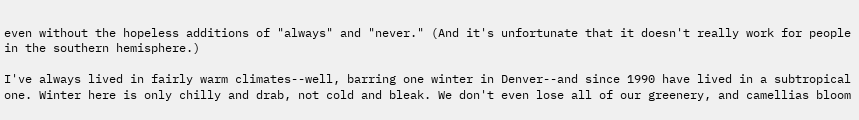even without the hopeless additions of "always" and "never." (And it's unfortunate that it doesn't really work for people in the southern hemisphere.)

I've always lived in fairly warm climates--well, barring one winter in Denver--and since 1990 have lived in a subtropical one. Winter here is only chilly and drab, not cold and bleak. We don't even lose all of our greenery, and camellias bloom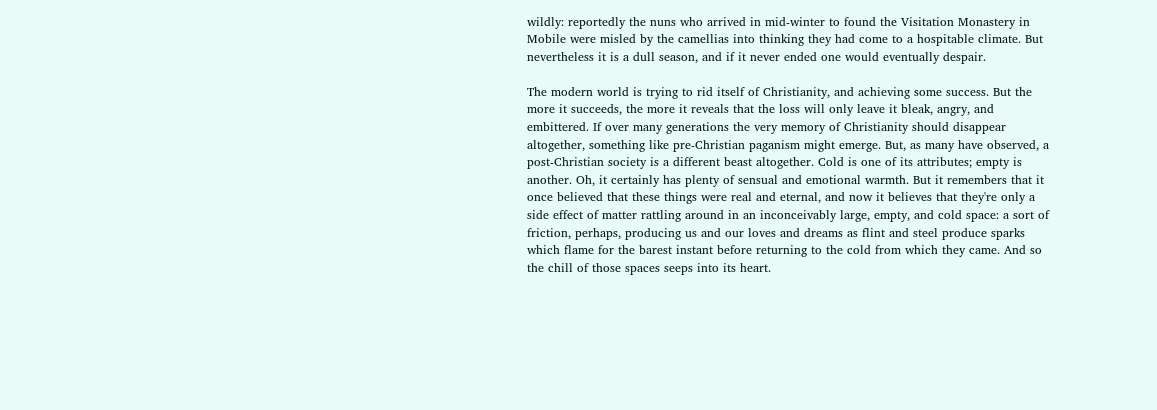wildly: reportedly the nuns who arrived in mid-winter to found the Visitation Monastery in Mobile were misled by the camellias into thinking they had come to a hospitable climate. But nevertheless it is a dull season, and if it never ended one would eventually despair.

The modern world is trying to rid itself of Christianity, and achieving some success. But the more it succeeds, the more it reveals that the loss will only leave it bleak, angry, and embittered. If over many generations the very memory of Christianity should disappear altogether, something like pre-Christian paganism might emerge. But, as many have observed, a post-Christian society is a different beast altogether. Cold is one of its attributes; empty is another. Oh, it certainly has plenty of sensual and emotional warmth. But it remembers that it once believed that these things were real and eternal, and now it believes that they're only a side effect of matter rattling around in an inconceivably large, empty, and cold space: a sort of friction, perhaps, producing us and our loves and dreams as flint and steel produce sparks which flame for the barest instant before returning to the cold from which they came. And so the chill of those spaces seeps into its heart.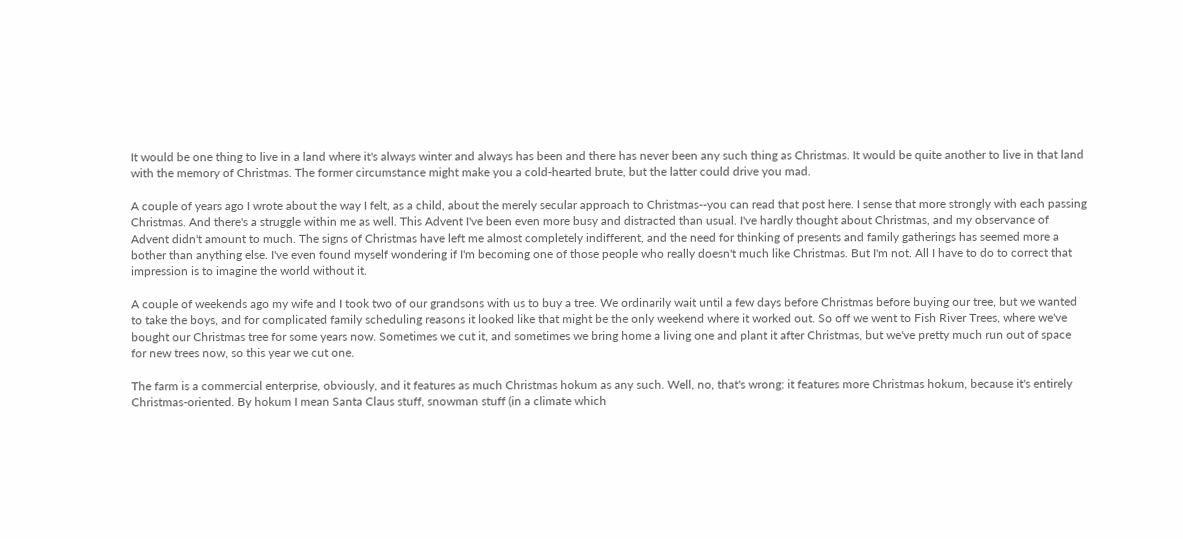It would be one thing to live in a land where it's always winter and always has been and there has never been any such thing as Christmas. It would be quite another to live in that land with the memory of Christmas. The former circumstance might make you a cold-hearted brute, but the latter could drive you mad.

A couple of years ago I wrote about the way I felt, as a child, about the merely secular approach to Christmas--you can read that post here. I sense that more strongly with each passing Christmas. And there's a struggle within me as well. This Advent I've been even more busy and distracted than usual. I've hardly thought about Christmas, and my observance of Advent didn't amount to much. The signs of Christmas have left me almost completely indifferent, and the need for thinking of presents and family gatherings has seemed more a bother than anything else. I've even found myself wondering if I'm becoming one of those people who really doesn't much like Christmas. But I'm not. All I have to do to correct that impression is to imagine the world without it.

A couple of weekends ago my wife and I took two of our grandsons with us to buy a tree. We ordinarily wait until a few days before Christmas before buying our tree, but we wanted to take the boys, and for complicated family scheduling reasons it looked like that might be the only weekend where it worked out. So off we went to Fish River Trees, where we've bought our Christmas tree for some years now. Sometimes we cut it, and sometimes we bring home a living one and plant it after Christmas, but we've pretty much run out of space for new trees now, so this year we cut one.

The farm is a commercial enterprise, obviously, and it features as much Christmas hokum as any such. Well, no, that's wrong: it features more Christmas hokum, because it's entirely Christmas-oriented. By hokum I mean Santa Claus stuff, snowman stuff (in a climate which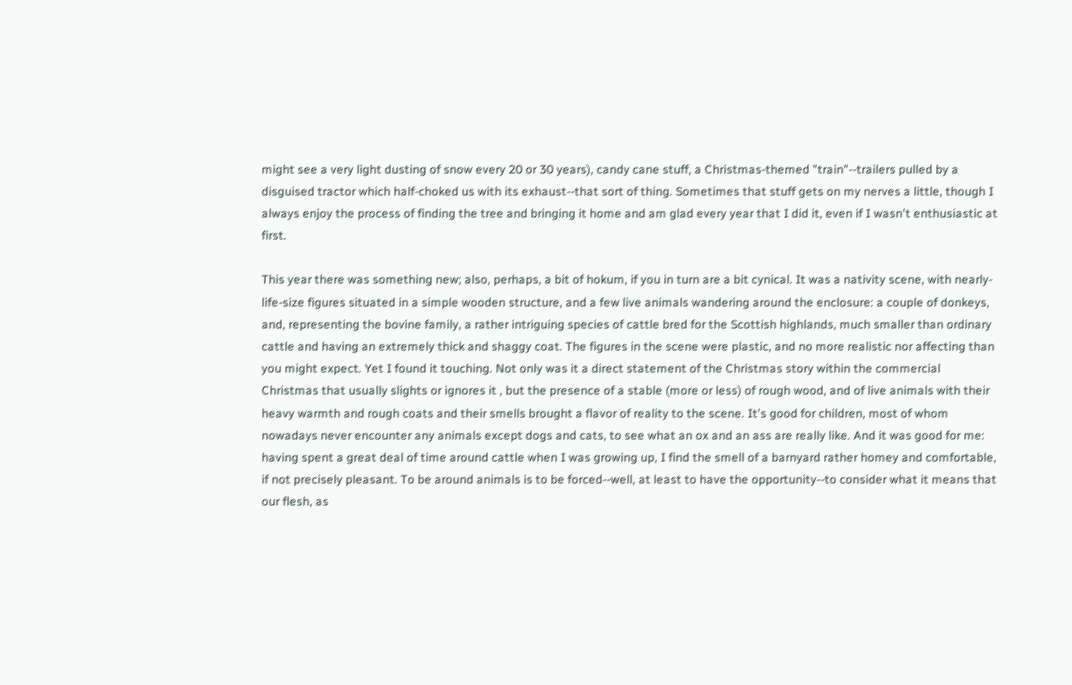might see a very light dusting of snow every 20 or 30 years), candy cane stuff, a Christmas-themed "train"--trailers pulled by a disguised tractor which half-choked us with its exhaust--that sort of thing. Sometimes that stuff gets on my nerves a little, though I always enjoy the process of finding the tree and bringing it home and am glad every year that I did it, even if I wasn't enthusiastic at first.

This year there was something new; also, perhaps, a bit of hokum, if you in turn are a bit cynical. It was a nativity scene, with nearly-life-size figures situated in a simple wooden structure, and a few live animals wandering around the enclosure: a couple of donkeys, and, representing the bovine family, a rather intriguing species of cattle bred for the Scottish highlands, much smaller than ordinary cattle and having an extremely thick and shaggy coat. The figures in the scene were plastic, and no more realistic nor affecting than you might expect. Yet I found it touching. Not only was it a direct statement of the Christmas story within the commercial Christmas that usually slights or ignores it , but the presence of a stable (more or less) of rough wood, and of live animals with their heavy warmth and rough coats and their smells brought a flavor of reality to the scene. It's good for children, most of whom nowadays never encounter any animals except dogs and cats, to see what an ox and an ass are really like. And it was good for me: having spent a great deal of time around cattle when I was growing up, I find the smell of a barnyard rather homey and comfortable, if not precisely pleasant. To be around animals is to be forced--well, at least to have the opportunity--to consider what it means that our flesh, as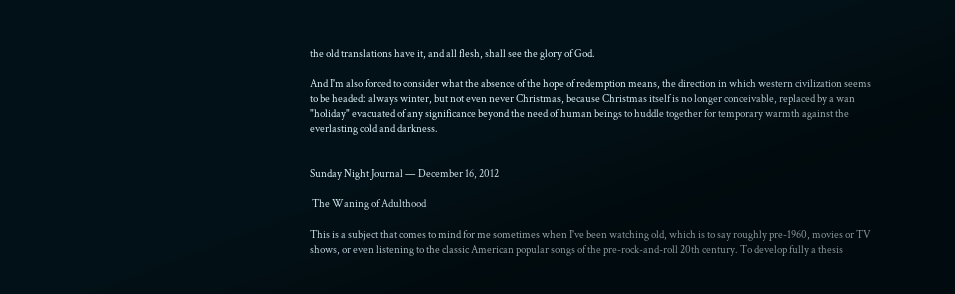the old translations have it, and all flesh, shall see the glory of God.

And I'm also forced to consider what the absence of the hope of redemption means, the direction in which western civilization seems to be headed: always winter, but not even never Christmas, because Christmas itself is no longer conceivable, replaced by a wan "holiday" evacuated of any significance beyond the need of human beings to huddle together for temporary warmth against the everlasting cold and darkness.


Sunday Night Journal — December 16, 2012

 The Waning of Adulthood

This is a subject that comes to mind for me sometimes when I've been watching old, which is to say roughly pre-1960, movies or TV shows, or even listening to the classic American popular songs of the pre-rock-and-roll 20th century. To develop fully a thesis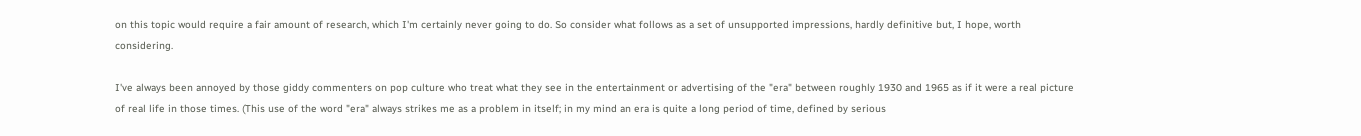on this topic would require a fair amount of research, which I'm certainly never going to do. So consider what follows as a set of unsupported impressions, hardly definitive but, I hope, worth considering.

I've always been annoyed by those giddy commenters on pop culture who treat what they see in the entertainment or advertising of the "era" between roughly 1930 and 1965 as if it were a real picture of real life in those times. (This use of the word "era" always strikes me as a problem in itself; in my mind an era is quite a long period of time, defined by serious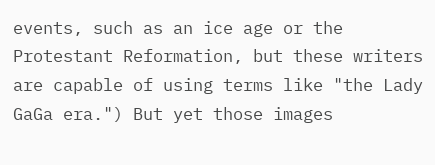events, such as an ice age or the Protestant Reformation, but these writers are capable of using terms like "the Lady GaGa era.") But yet those images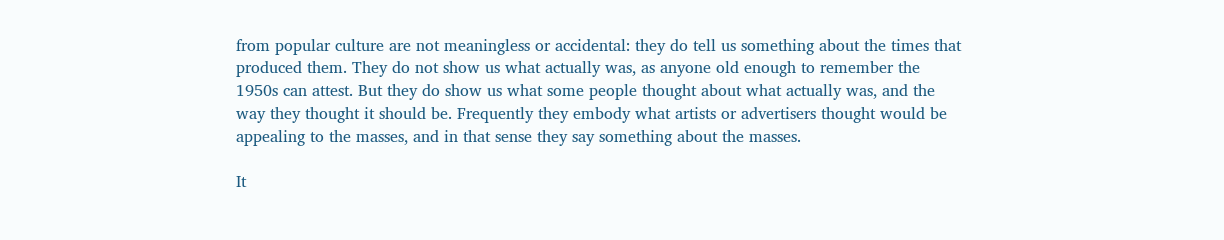from popular culture are not meaningless or accidental: they do tell us something about the times that produced them. They do not show us what actually was, as anyone old enough to remember the 1950s can attest. But they do show us what some people thought about what actually was, and the way they thought it should be. Frequently they embody what artists or advertisers thought would be appealing to the masses, and in that sense they say something about the masses.

It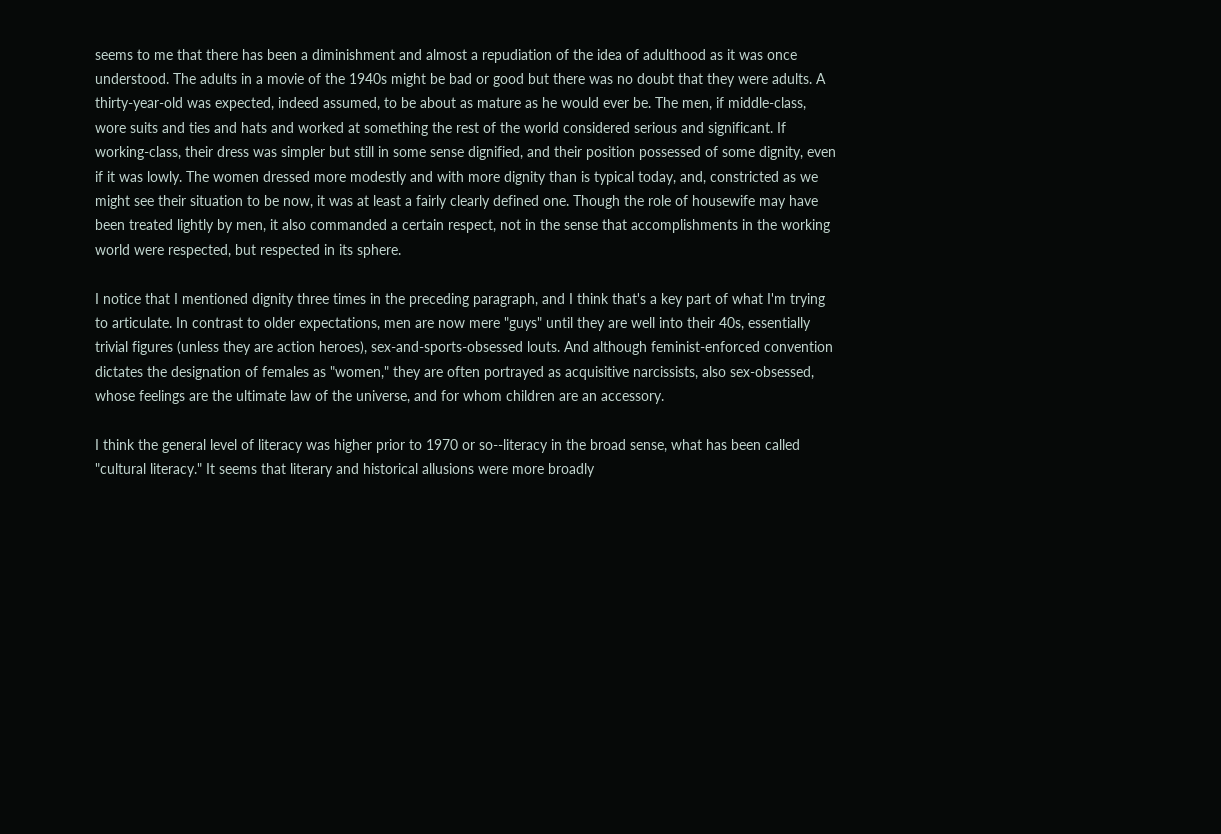seems to me that there has been a diminishment and almost a repudiation of the idea of adulthood as it was once understood. The adults in a movie of the 1940s might be bad or good but there was no doubt that they were adults. A thirty-year-old was expected, indeed assumed, to be about as mature as he would ever be. The men, if middle-class, wore suits and ties and hats and worked at something the rest of the world considered serious and significant. If working-class, their dress was simpler but still in some sense dignified, and their position possessed of some dignity, even if it was lowly. The women dressed more modestly and with more dignity than is typical today, and, constricted as we might see their situation to be now, it was at least a fairly clearly defined one. Though the role of housewife may have been treated lightly by men, it also commanded a certain respect, not in the sense that accomplishments in the working world were respected, but respected in its sphere.

I notice that I mentioned dignity three times in the preceding paragraph, and I think that's a key part of what I'm trying to articulate. In contrast to older expectations, men are now mere "guys" until they are well into their 40s, essentially trivial figures (unless they are action heroes), sex-and-sports-obsessed louts. And although feminist-enforced convention dictates the designation of females as "women," they are often portrayed as acquisitive narcissists, also sex-obsessed, whose feelings are the ultimate law of the universe, and for whom children are an accessory.

I think the general level of literacy was higher prior to 1970 or so--literacy in the broad sense, what has been called "cultural literacy." It seems that literary and historical allusions were more broadly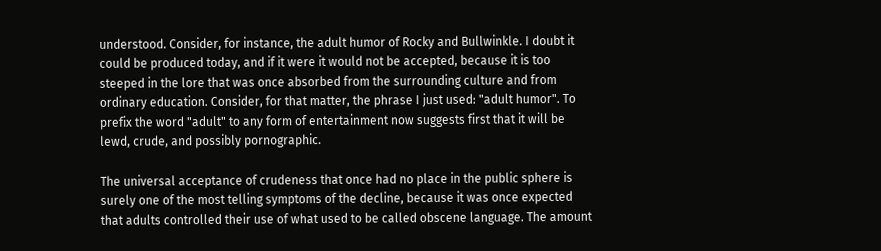understood. Consider, for instance, the adult humor of Rocky and Bullwinkle. I doubt it could be produced today, and if it were it would not be accepted, because it is too steeped in the lore that was once absorbed from the surrounding culture and from ordinary education. Consider, for that matter, the phrase I just used: "adult humor". To prefix the word "adult" to any form of entertainment now suggests first that it will be lewd, crude, and possibly pornographic.

The universal acceptance of crudeness that once had no place in the public sphere is surely one of the most telling symptoms of the decline, because it was once expected that adults controlled their use of what used to be called obscene language. The amount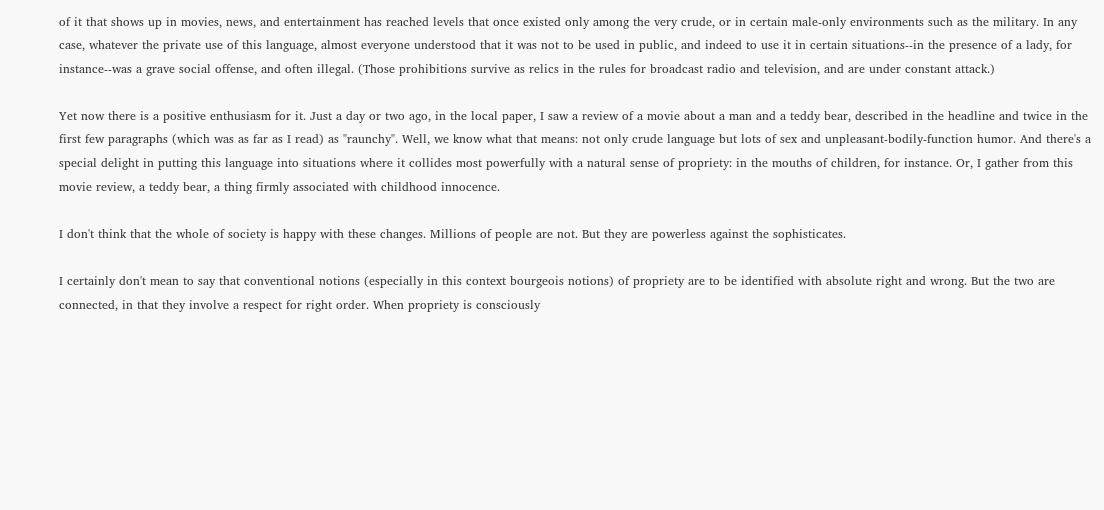of it that shows up in movies, news, and entertainment has reached levels that once existed only among the very crude, or in certain male-only environments such as the military. In any case, whatever the private use of this language, almost everyone understood that it was not to be used in public, and indeed to use it in certain situations--in the presence of a lady, for instance--was a grave social offense, and often illegal. (Those prohibitions survive as relics in the rules for broadcast radio and television, and are under constant attack.)

Yet now there is a positive enthusiasm for it. Just a day or two ago, in the local paper, I saw a review of a movie about a man and a teddy bear, described in the headline and twice in the first few paragraphs (which was as far as I read) as "raunchy". Well, we know what that means: not only crude language but lots of sex and unpleasant-bodily-function humor. And there's a special delight in putting this language into situations where it collides most powerfully with a natural sense of propriety: in the mouths of children, for instance. Or, I gather from this movie review, a teddy bear, a thing firmly associated with childhood innocence.

I don't think that the whole of society is happy with these changes. Millions of people are not. But they are powerless against the sophisticates.

I certainly don't mean to say that conventional notions (especially in this context bourgeois notions) of propriety are to be identified with absolute right and wrong. But the two are connected, in that they involve a respect for right order. When propriety is consciously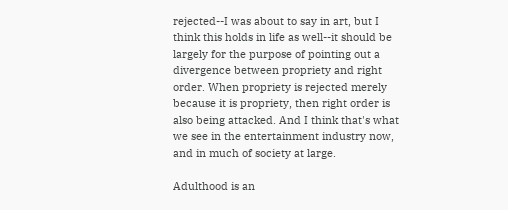rejected--I was about to say in art, but I think this holds in life as well--it should be largely for the purpose of pointing out a divergence between propriety and right order. When propriety is rejected merely because it is propriety, then right order is also being attacked. And I think that's what we see in the entertainment industry now, and in much of society at large.

Adulthood is an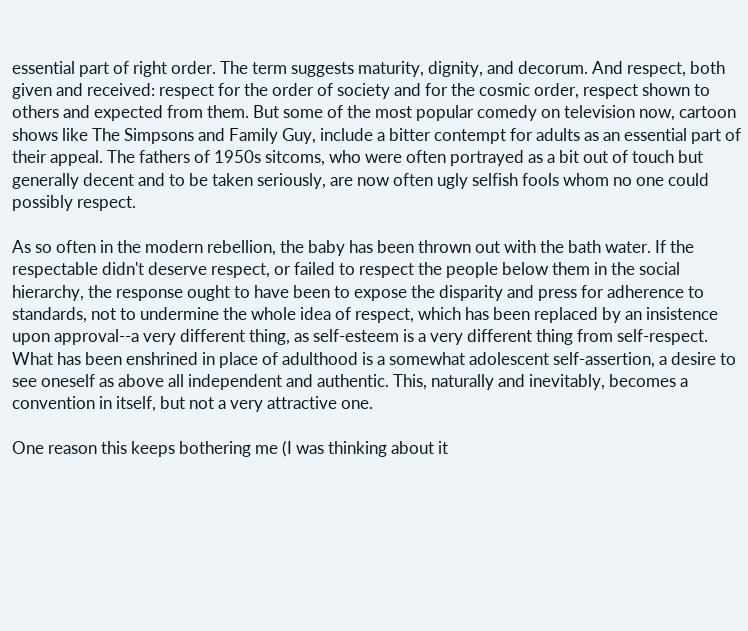essential part of right order. The term suggests maturity, dignity, and decorum. And respect, both given and received: respect for the order of society and for the cosmic order, respect shown to others and expected from them. But some of the most popular comedy on television now, cartoon shows like The Simpsons and Family Guy, include a bitter contempt for adults as an essential part of their appeal. The fathers of 1950s sitcoms, who were often portrayed as a bit out of touch but generally decent and to be taken seriously, are now often ugly selfish fools whom no one could possibly respect.

As so often in the modern rebellion, the baby has been thrown out with the bath water. If the respectable didn't deserve respect, or failed to respect the people below them in the social hierarchy, the response ought to have been to expose the disparity and press for adherence to standards, not to undermine the whole idea of respect, which has been replaced by an insistence upon approval--a very different thing, as self-esteem is a very different thing from self-respect. What has been enshrined in place of adulthood is a somewhat adolescent self-assertion, a desire to see oneself as above all independent and authentic. This, naturally and inevitably, becomes a convention in itself, but not a very attractive one.

One reason this keeps bothering me (I was thinking about it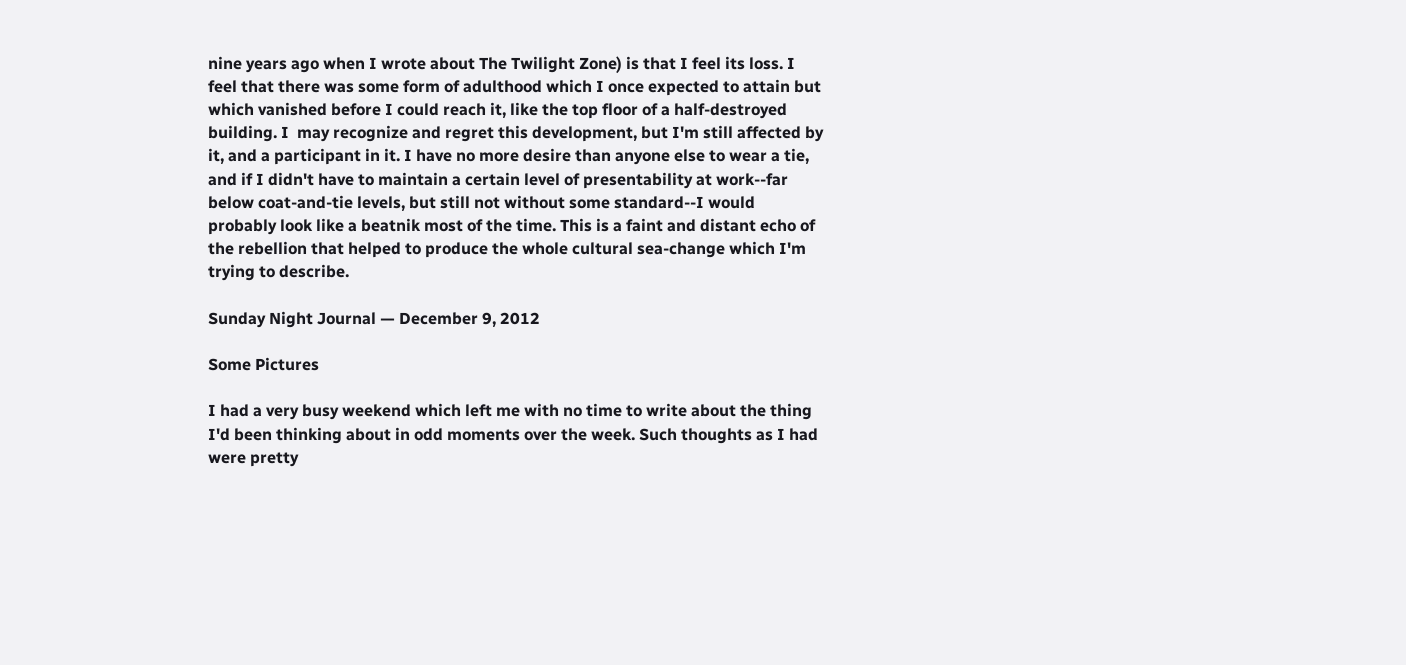nine years ago when I wrote about The Twilight Zone) is that I feel its loss. I feel that there was some form of adulthood which I once expected to attain but which vanished before I could reach it, like the top floor of a half-destroyed building. I  may recognize and regret this development, but I'm still affected by it, and a participant in it. I have no more desire than anyone else to wear a tie, and if I didn't have to maintain a certain level of presentability at work--far below coat-and-tie levels, but still not without some standard--I would probably look like a beatnik most of the time. This is a faint and distant echo of the rebellion that helped to produce the whole cultural sea-change which I'm trying to describe.

Sunday Night Journal — December 9, 2012

Some Pictures

I had a very busy weekend which left me with no time to write about the thing I'd been thinking about in odd moments over the week. Such thoughts as I had were pretty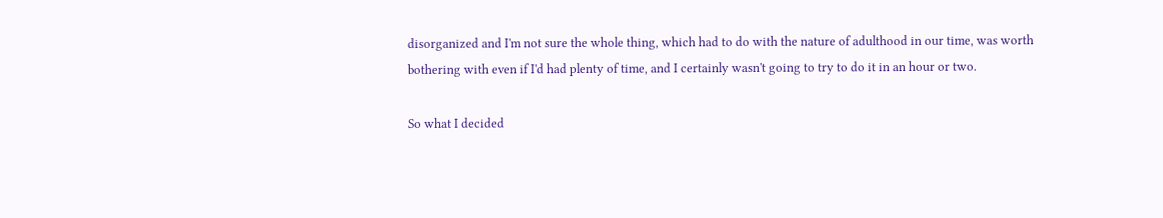disorganized and I'm not sure the whole thing, which had to do with the nature of adulthood in our time, was worth bothering with even if I'd had plenty of time, and I certainly wasn't going to try to do it in an hour or two.

So what I decided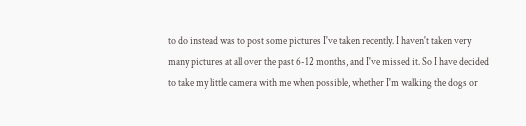to do instead was to post some pictures I've taken recently. I haven't taken very many pictures at all over the past 6-12 months, and I've missed it. So I have decided to take my little camera with me when possible, whether I'm walking the dogs or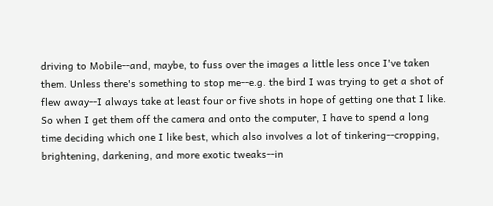driving to Mobile--and, maybe, to fuss over the images a little less once I've taken them. Unless there's something to stop me--e.g. the bird I was trying to get a shot of flew away--I always take at least four or five shots in hope of getting one that I like. So when I get them off the camera and onto the computer, I have to spend a long time deciding which one I like best, which also involves a lot of tinkering--cropping, brightening, darkening, and more exotic tweaks--in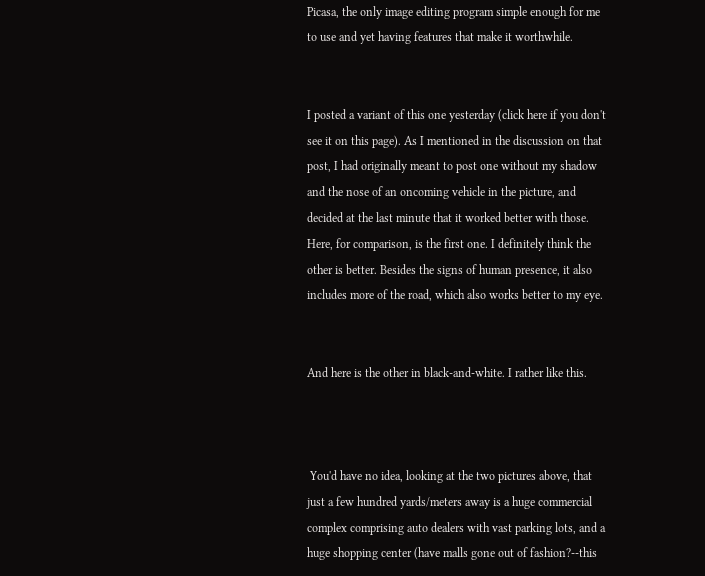Picasa, the only image editing program simple enough for me to use and yet having features that make it worthwhile.


I posted a variant of this one yesterday (click here if you don't see it on this page). As I mentioned in the discussion on that post, I had originally meant to post one without my shadow and the nose of an oncoming vehicle in the picture, and decided at the last minute that it worked better with those. Here, for comparison, is the first one. I definitely think the other is better. Besides the signs of human presence, it also includes more of the road, which also works better to my eye.


And here is the other in black-and-white. I rather like this.



 You'd have no idea, looking at the two pictures above, that just a few hundred yards/meters away is a huge commercial complex comprising auto dealers with vast parking lots, and a huge shopping center (have malls gone out of fashion?--this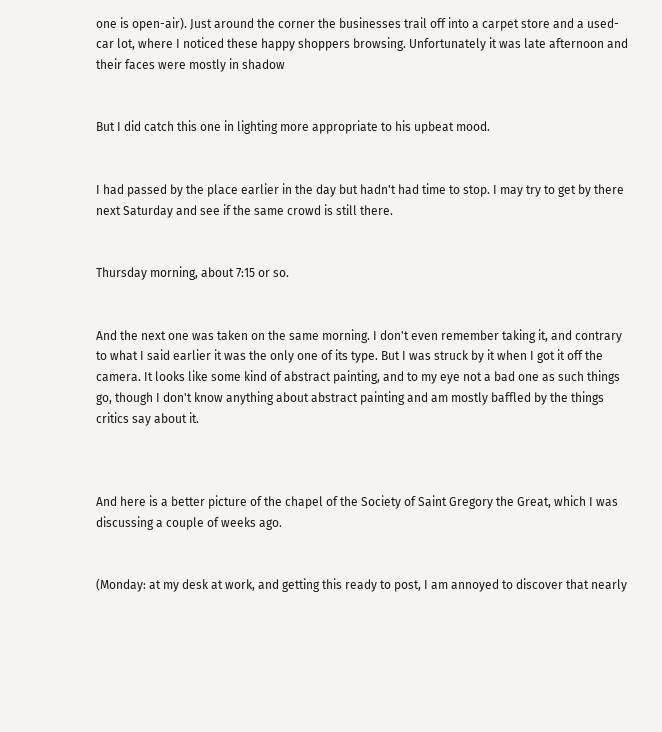one is open-air). Just around the corner the businesses trail off into a carpet store and a used-car lot, where I noticed these happy shoppers browsing. Unfortunately it was late afternoon and their faces were mostly in shadow


But I did catch this one in lighting more appropriate to his upbeat mood.


I had passed by the place earlier in the day but hadn't had time to stop. I may try to get by there next Saturday and see if the same crowd is still there.


Thursday morning, about 7:15 or so.


And the next one was taken on the same morning. I don't even remember taking it, and contrary to what I said earlier it was the only one of its type. But I was struck by it when I got it off the camera. It looks like some kind of abstract painting, and to my eye not a bad one as such things go, though I don't know anything about abstract painting and am mostly baffled by the things critics say about it.



And here is a better picture of the chapel of the Society of Saint Gregory the Great, which I was discussing a couple of weeks ago.


(Monday: at my desk at work, and getting this ready to post, I am annoyed to discover that nearly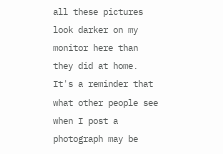all these pictures look darker on my monitor here than they did at home. It's a reminder that what other people see when I post a photograph may be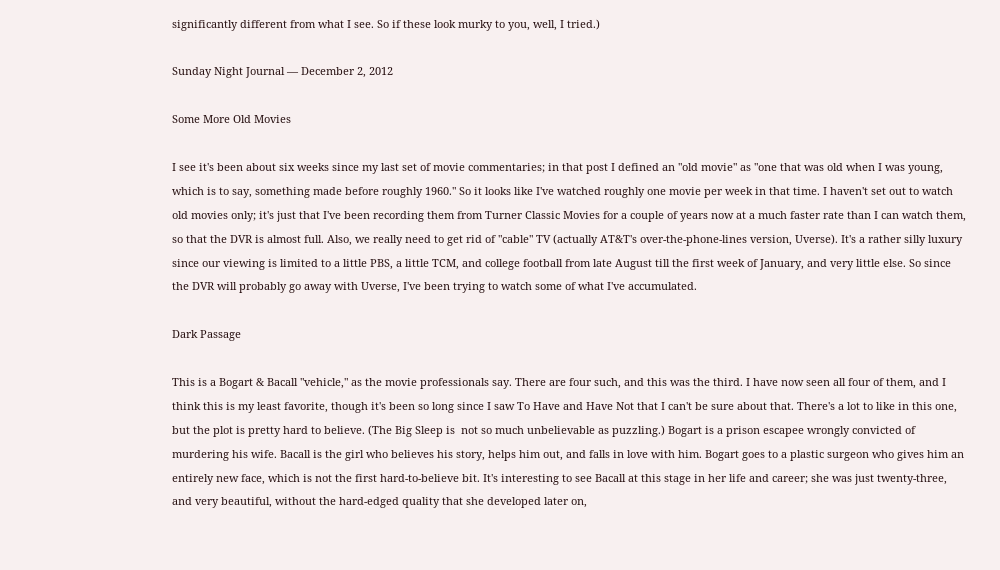significantly different from what I see. So if these look murky to you, well, I tried.)

Sunday Night Journal — December 2, 2012

Some More Old Movies

I see it's been about six weeks since my last set of movie commentaries; in that post I defined an "old movie" as "one that was old when I was young, which is to say, something made before roughly 1960." So it looks like I've watched roughly one movie per week in that time. I haven't set out to watch old movies only; it's just that I've been recording them from Turner Classic Movies for a couple of years now at a much faster rate than I can watch them, so that the DVR is almost full. Also, we really need to get rid of "cable" TV (actually AT&T's over-the-phone-lines version, Uverse). It's a rather silly luxury since our viewing is limited to a little PBS, a little TCM, and college football from late August till the first week of January, and very little else. So since the DVR will probably go away with Uverse, I've been trying to watch some of what I've accumulated.

Dark Passage

This is a Bogart & Bacall "vehicle," as the movie professionals say. There are four such, and this was the third. I have now seen all four of them, and I think this is my least favorite, though it's been so long since I saw To Have and Have Not that I can't be sure about that. There's a lot to like in this one, but the plot is pretty hard to believe. (The Big Sleep is  not so much unbelievable as puzzling.) Bogart is a prison escapee wrongly convicted of murdering his wife. Bacall is the girl who believes his story, helps him out, and falls in love with him. Bogart goes to a plastic surgeon who gives him an entirely new face, which is not the first hard-to-believe bit. It's interesting to see Bacall at this stage in her life and career; she was just twenty-three, and very beautiful, without the hard-edged quality that she developed later on,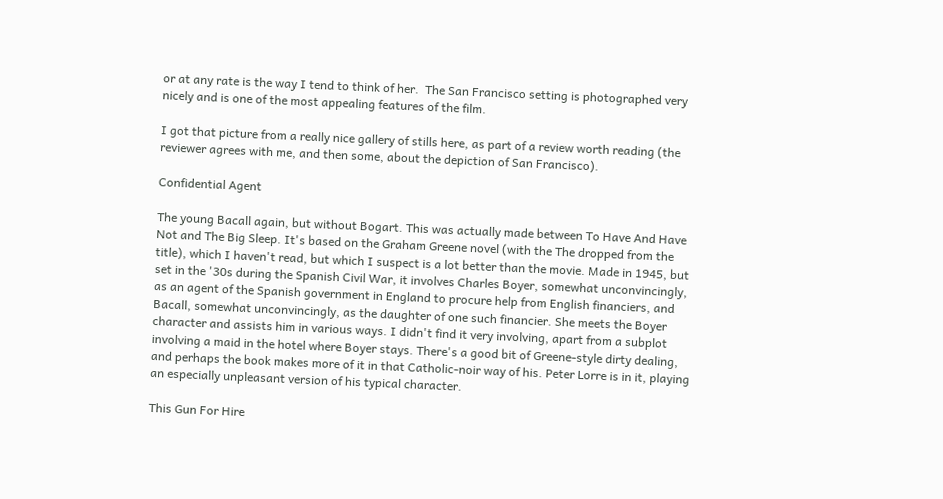or at any rate is the way I tend to think of her.  The San Francisco setting is photographed very nicely and is one of the most appealing features of the film.

I got that picture from a really nice gallery of stills here, as part of a review worth reading (the reviewer agrees with me, and then some, about the depiction of San Francisco).

Confidential Agent

The young Bacall again, but without Bogart. This was actually made between To Have And Have Not and The Big Sleep. It's based on the Graham Greene novel (with the The dropped from the title), which I haven't read, but which I suspect is a lot better than the movie. Made in 1945, but set in the '30s during the Spanish Civil War, it involves Charles Boyer, somewhat unconvincingly, as an agent of the Spanish government in England to procure help from English financiers, and Bacall, somewhat unconvincingly, as the daughter of one such financier. She meets the Boyer character and assists him in various ways. I didn't find it very involving, apart from a subplot involving a maid in the hotel where Boyer stays. There's a good bit of Greene-style dirty dealing, and perhaps the book makes more of it in that Catholic-noir way of his. Peter Lorre is in it, playing an especially unpleasant version of his typical character.

This Gun For Hire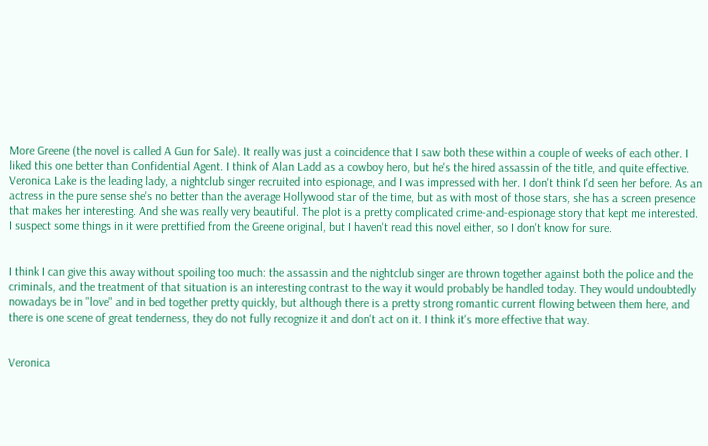More Greene (the novel is called A Gun for Sale). It really was just a coincidence that I saw both these within a couple of weeks of each other. I liked this one better than Confidential Agent. I think of Alan Ladd as a cowboy hero, but he's the hired assassin of the title, and quite effective. Veronica Lake is the leading lady, a nightclub singer recruited into espionage, and I was impressed with her. I don't think I'd seen her before. As an actress in the pure sense she's no better than the average Hollywood star of the time, but as with most of those stars, she has a screen presence that makes her interesting. And she was really very beautiful. The plot is a pretty complicated crime-and-espionage story that kept me interested. I suspect some things in it were prettified from the Greene original, but I haven't read this novel either, so I don't know for sure.


I think I can give this away without spoiling too much: the assassin and the nightclub singer are thrown together against both the police and the criminals, and the treatment of that situation is an interesting contrast to the way it would probably be handled today. They would undoubtedly nowadays be in "love" and in bed together pretty quickly, but although there is a pretty strong romantic current flowing between them here, and there is one scene of great tenderness, they do not fully recognize it and don't act on it. I think it's more effective that way.


Veronica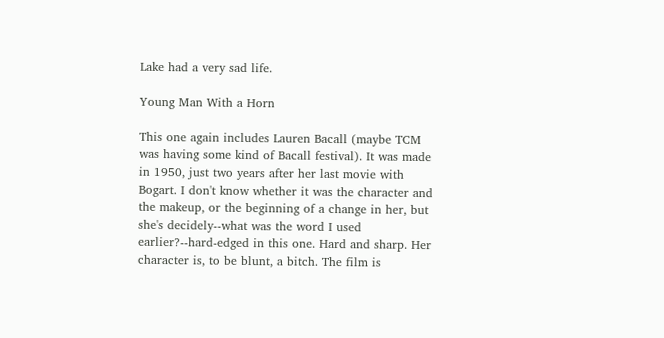Lake had a very sad life.

Young Man With a Horn

This one again includes Lauren Bacall (maybe TCM was having some kind of Bacall festival). It was made in 1950, just two years after her last movie with Bogart. I don't know whether it was the character and the makeup, or the beginning of a change in her, but she's decidely--what was the word I used earlier?--hard-edged in this one. Hard and sharp. Her character is, to be blunt, a bitch. The film is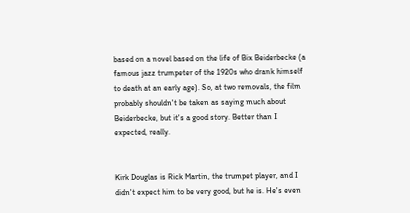based on a novel based on the life of Bix Beiderbecke (a famous jazz trumpeter of the 1920s who drank himself to death at an early age). So, at two removals, the film probably shouldn't be taken as saying much about Beiderbecke, but it's a good story. Better than I expected, really.


Kirk Douglas is Rick Martin, the trumpet player, and I didn't expect him to be very good, but he is. He's even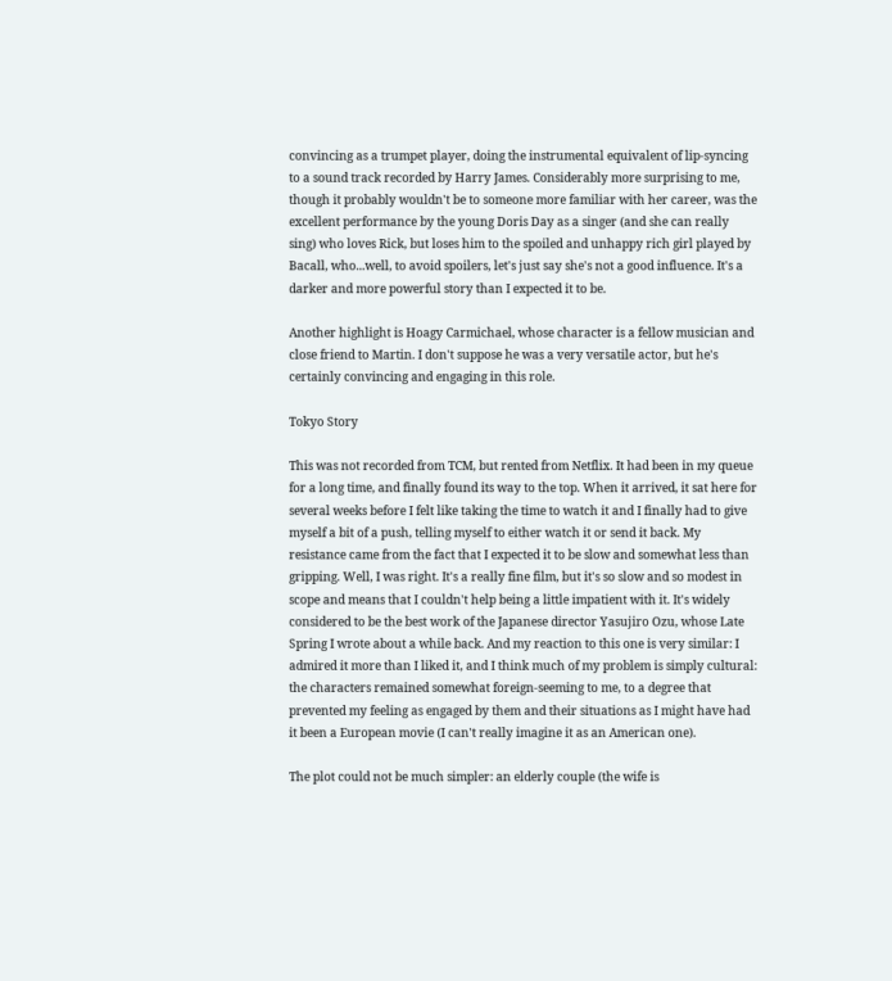convincing as a trumpet player, doing the instrumental equivalent of lip-syncing to a sound track recorded by Harry James. Considerably more surprising to me, though it probably wouldn't be to someone more familiar with her career, was the excellent performance by the young Doris Day as a singer (and she can really sing) who loves Rick, but loses him to the spoiled and unhappy rich girl played by Bacall, who...well, to avoid spoilers, let's just say she's not a good influence. It's a darker and more powerful story than I expected it to be.

Another highlight is Hoagy Carmichael, whose character is a fellow musician and close friend to Martin. I don't suppose he was a very versatile actor, but he's certainly convincing and engaging in this role.

Tokyo Story

This was not recorded from TCM, but rented from Netflix. It had been in my queue for a long time, and finally found its way to the top. When it arrived, it sat here for several weeks before I felt like taking the time to watch it and I finally had to give myself a bit of a push, telling myself to either watch it or send it back. My resistance came from the fact that I expected it to be slow and somewhat less than gripping. Well, I was right. It's a really fine film, but it's so slow and so modest in scope and means that I couldn't help being a little impatient with it. It's widely considered to be the best work of the Japanese director Yasujiro Ozu, whose Late Spring I wrote about a while back. And my reaction to this one is very similar: I admired it more than I liked it, and I think much of my problem is simply cultural: the characters remained somewhat foreign-seeming to me, to a degree that prevented my feeling as engaged by them and their situations as I might have had it been a European movie (I can't really imagine it as an American one).

The plot could not be much simpler: an elderly couple (the wife is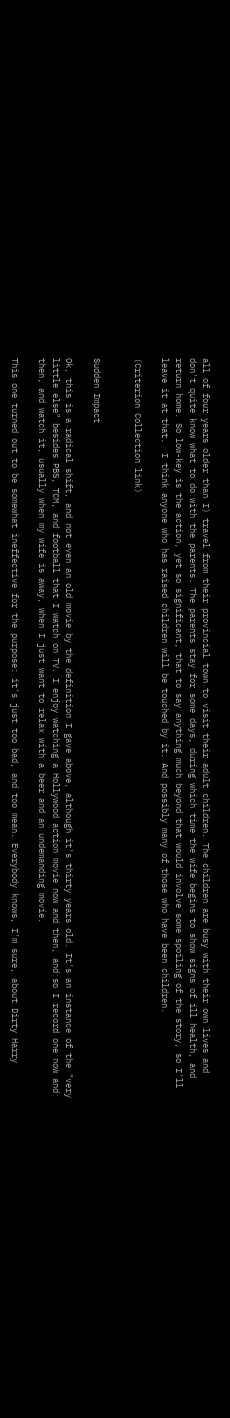all of four years older than I) travel from their provincial town to visit their adult children. The children are busy with their own lives and don't quite know what to do with the parents. The parents stay for some days, during which time the wife begins to show signs of ill health, and return home. So low-key is the action, yet so significant, that to say anything much beyond that would involve some spoiling of the story, so I'll leave it at that.  I think anyone who has raised children will be touched by it. And possibly many of those who have been children.

(Criterion Collection link)


Sudden Impact

Ok, this is a radical shift, and not even an old movie by the definition I gave above, although it's thirty years old. It's an instance of the "very little else" besides PBS, TCM, and football that I watch on TV. I enjoy watching a Hollywood action movie now and then, and so I record one now and then, and watch it, usually when my wife is away, when I just want to relax with a beer and an undemanding movie.

This one turned out to be somewhat ineffective for the purpose: it's just too bad, and too mean. Everybody knows, I'm sure, about Dirty Harry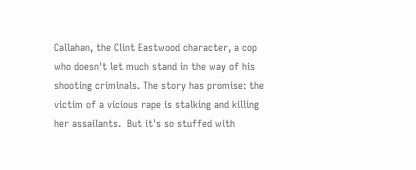Callahan, the Clint Eastwood character, a cop who doesn't let much stand in the way of his shooting criminals. The story has promise: the victim of a vicious rape is stalking and killing her assailants.  But it's so stuffed with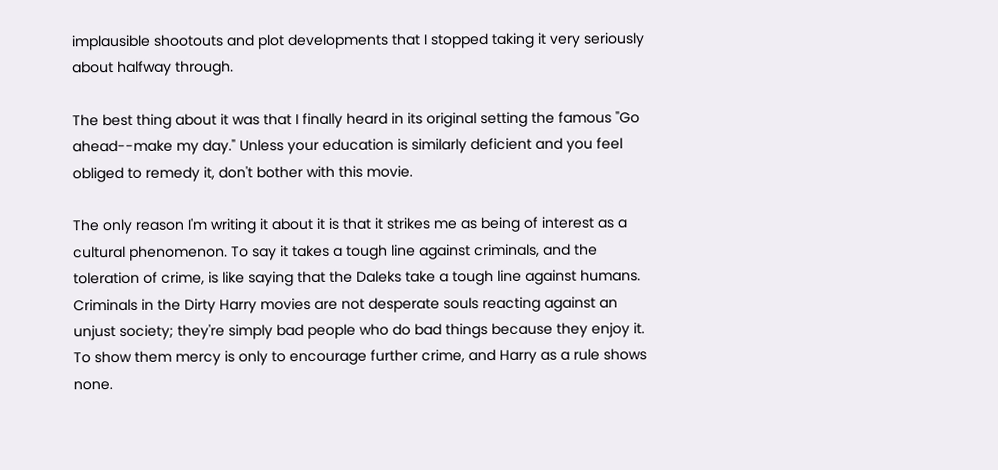implausible shootouts and plot developments that I stopped taking it very seriously about halfway through.

The best thing about it was that I finally heard in its original setting the famous "Go ahead--make my day." Unless your education is similarly deficient and you feel obliged to remedy it, don't bother with this movie.

The only reason I'm writing it about it is that it strikes me as being of interest as a cultural phenomenon. To say it takes a tough line against criminals, and the toleration of crime, is like saying that the Daleks take a tough line against humans. Criminals in the Dirty Harry movies are not desperate souls reacting against an unjust society; they're simply bad people who do bad things because they enjoy it. To show them mercy is only to encourage further crime, and Harry as a rule shows none.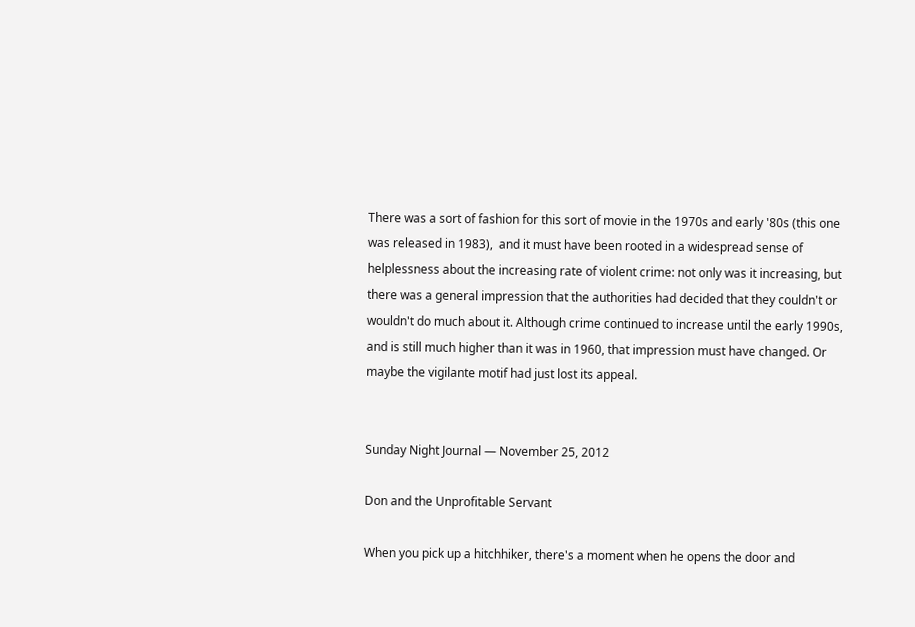There was a sort of fashion for this sort of movie in the 1970s and early '80s (this one was released in 1983),  and it must have been rooted in a widespread sense of helplessness about the increasing rate of violent crime: not only was it increasing, but there was a general impression that the authorities had decided that they couldn't or wouldn't do much about it. Although crime continued to increase until the early 1990s, and is still much higher than it was in 1960, that impression must have changed. Or maybe the vigilante motif had just lost its appeal.


Sunday Night Journal — November 25, 2012

Don and the Unprofitable Servant

When you pick up a hitchhiker, there's a moment when he opens the door and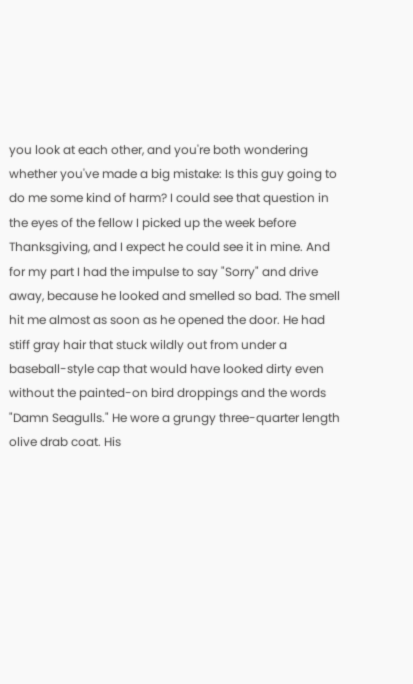you look at each other, and you're both wondering whether you've made a big mistake: Is this guy going to do me some kind of harm? I could see that question in the eyes of the fellow I picked up the week before Thanksgiving, and I expect he could see it in mine. And for my part I had the impulse to say "Sorry" and drive away, because he looked and smelled so bad. The smell hit me almost as soon as he opened the door. He had stiff gray hair that stuck wildly out from under a baseball-style cap that would have looked dirty even without the painted-on bird droppings and the words "Damn Seagulls." He wore a grungy three-quarter length olive drab coat. His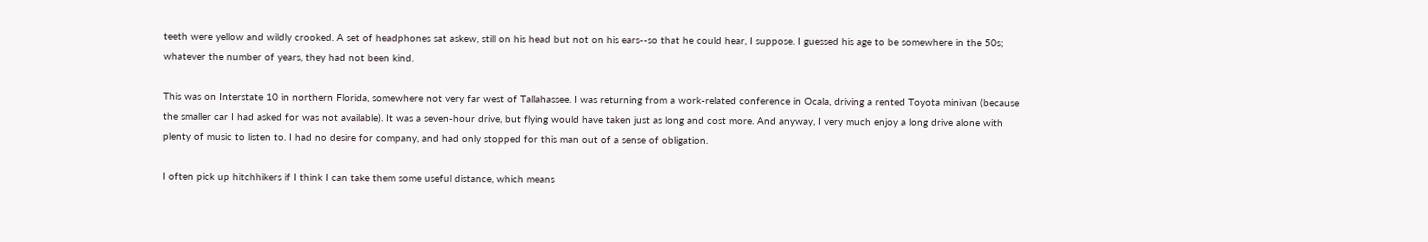teeth were yellow and wildly crooked. A set of headphones sat askew, still on his head but not on his ears--so that he could hear, I suppose. I guessed his age to be somewhere in the 50s; whatever the number of years, they had not been kind.

This was on Interstate 10 in northern Florida, somewhere not very far west of Tallahassee. I was returning from a work-related conference in Ocala, driving a rented Toyota minivan (because the smaller car I had asked for was not available). It was a seven-hour drive, but flying would have taken just as long and cost more. And anyway, I very much enjoy a long drive alone with plenty of music to listen to. I had no desire for company, and had only stopped for this man out of a sense of obligation.

I often pick up hitchhikers if I think I can take them some useful distance, which means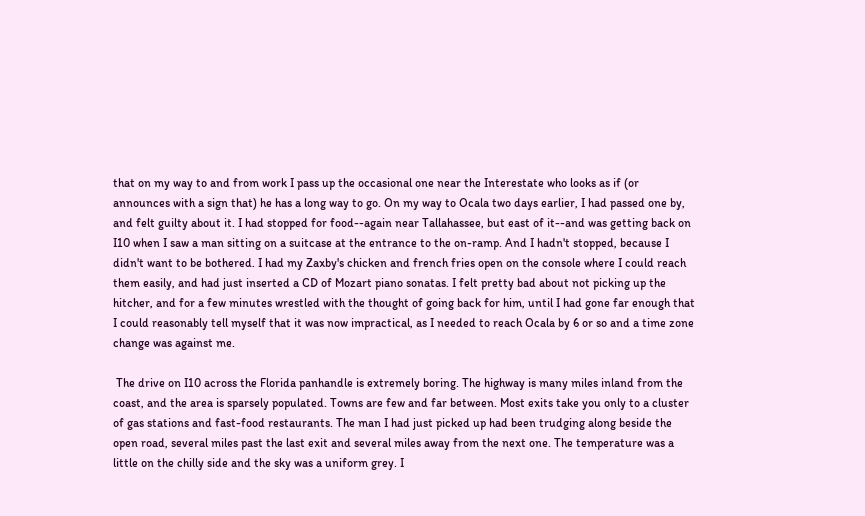that on my way to and from work I pass up the occasional one near the Interestate who looks as if (or announces with a sign that) he has a long way to go. On my way to Ocala two days earlier, I had passed one by, and felt guilty about it. I had stopped for food--again near Tallahassee, but east of it--and was getting back on I10 when I saw a man sitting on a suitcase at the entrance to the on-ramp. And I hadn't stopped, because I didn't want to be bothered. I had my Zaxby's chicken and french fries open on the console where I could reach them easily, and had just inserted a CD of Mozart piano sonatas. I felt pretty bad about not picking up the hitcher, and for a few minutes wrestled with the thought of going back for him, until I had gone far enough that I could reasonably tell myself that it was now impractical, as I needed to reach Ocala by 6 or so and a time zone change was against me.

 The drive on I10 across the Florida panhandle is extremely boring. The highway is many miles inland from the coast, and the area is sparsely populated. Towns are few and far between. Most exits take you only to a cluster of gas stations and fast-food restaurants. The man I had just picked up had been trudging along beside the open road, several miles past the last exit and several miles away from the next one. The temperature was a little on the chilly side and the sky was a uniform grey. I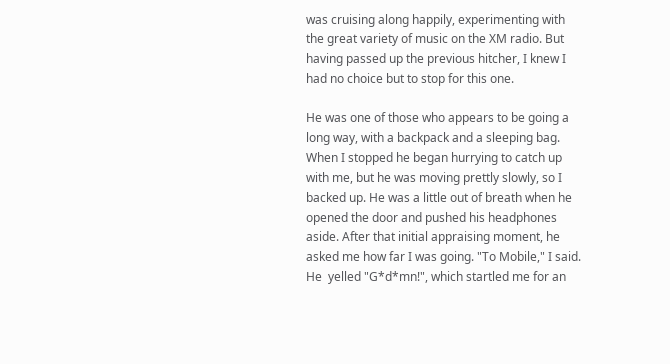was cruising along happily, experimenting with the great variety of music on the XM radio. But having passed up the previous hitcher, I knew I had no choice but to stop for this one.

He was one of those who appears to be going a long way, with a backpack and a sleeping bag. When I stopped he began hurrying to catch up with me, but he was moving prettly slowly, so I backed up. He was a little out of breath when he opened the door and pushed his headphones aside. After that initial appraising moment, he asked me how far I was going. "To Mobile," I said. He  yelled "G*d*mn!", which startled me for an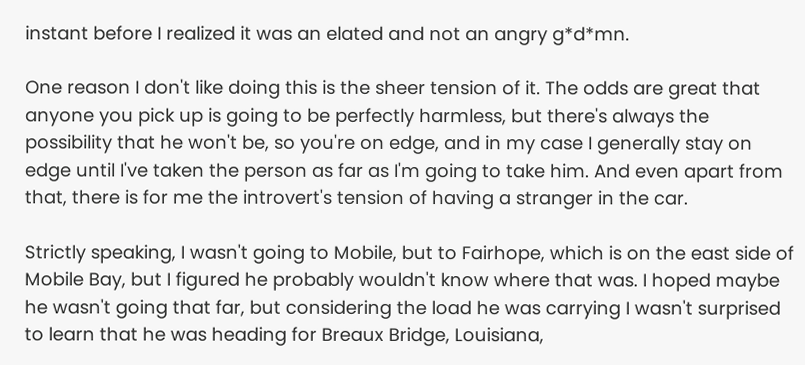instant before I realized it was an elated and not an angry g*d*mn.

One reason I don't like doing this is the sheer tension of it. The odds are great that anyone you pick up is going to be perfectly harmless, but there's always the possibility that he won't be, so you're on edge, and in my case I generally stay on edge until I've taken the person as far as I'm going to take him. And even apart from that, there is for me the introvert's tension of having a stranger in the car.

Strictly speaking, I wasn't going to Mobile, but to Fairhope, which is on the east side of Mobile Bay, but I figured he probably wouldn't know where that was. I hoped maybe he wasn't going that far, but considering the load he was carrying I wasn't surprised to learn that he was heading for Breaux Bridge, Louisiana,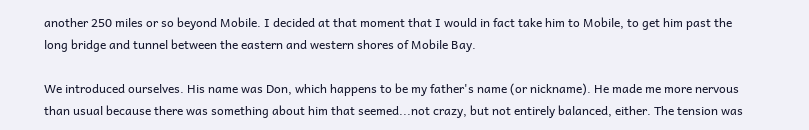another 250 miles or so beyond Mobile. I decided at that moment that I would in fact take him to Mobile, to get him past the long bridge and tunnel between the eastern and western shores of Mobile Bay.

We introduced ourselves. His name was Don, which happens to be my father's name (or nickname). He made me more nervous than usual because there was something about him that seemed...not crazy, but not entirely balanced, either. The tension was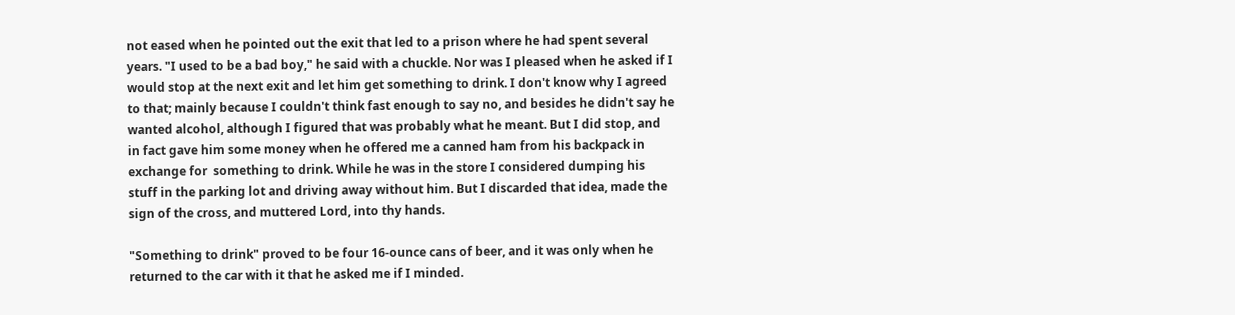not eased when he pointed out the exit that led to a prison where he had spent several years. "I used to be a bad boy," he said with a chuckle. Nor was I pleased when he asked if I would stop at the next exit and let him get something to drink. I don't know why I agreed to that; mainly because I couldn't think fast enough to say no, and besides he didn't say he wanted alcohol, although I figured that was probably what he meant. But I did stop, and in fact gave him some money when he offered me a canned ham from his backpack in exchange for  something to drink. While he was in the store I considered dumping his stuff in the parking lot and driving away without him. But I discarded that idea, made the sign of the cross, and muttered Lord, into thy hands.

"Something to drink" proved to be four 16-ounce cans of beer, and it was only when he returned to the car with it that he asked me if I minded.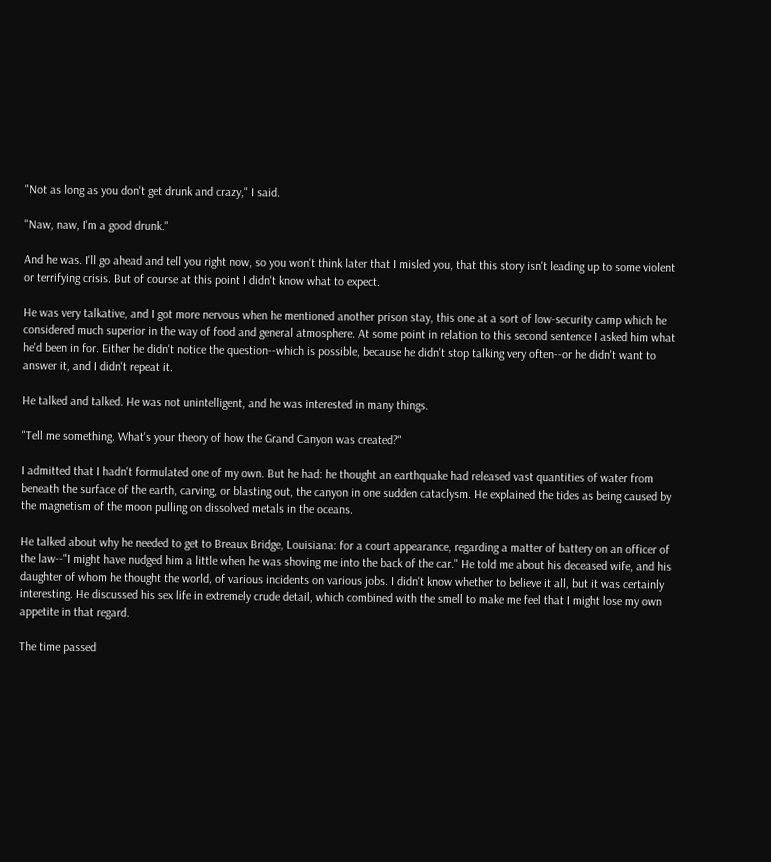"Not as long as you don't get drunk and crazy," I said.

"Naw, naw, I'm a good drunk."

And he was. I'll go ahead and tell you right now, so you won't think later that I misled you, that this story isn't leading up to some violent or terrifying crisis. But of course at this point I didn't know what to expect.

He was very talkative, and I got more nervous when he mentioned another prison stay, this one at a sort of low-security camp which he considered much superior in the way of food and general atmosphere. At some point in relation to this second sentence I asked him what he'd been in for. Either he didn't notice the question--which is possible, because he didn't stop talking very often--or he didn't want to answer it, and I didn't repeat it.

He talked and talked. He was not unintelligent, and he was interested in many things.

"Tell me something. What's your theory of how the Grand Canyon was created?"

I admitted that I hadn't formulated one of my own. But he had: he thought an earthquake had released vast quantities of water from beneath the surface of the earth, carving, or blasting out, the canyon in one sudden cataclysm. He explained the tides as being caused by the magnetism of the moon pulling on dissolved metals in the oceans.

He talked about why he needed to get to Breaux Bridge, Louisiana: for a court appearance, regarding a matter of battery on an officer of the law--"I might have nudged him a little when he was shoving me into the back of the car." He told me about his deceased wife, and his daughter of whom he thought the world, of various incidents on various jobs. I didn't know whether to believe it all, but it was certainly interesting. He discussed his sex life in extremely crude detail, which combined with the smell to make me feel that I might lose my own appetite in that regard.

The time passed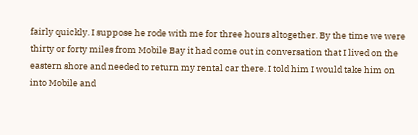fairly quickly. I suppose he rode with me for three hours altogether. By the time we were thirty or forty miles from Mobile Bay it had come out in conversation that I lived on the eastern shore and needed to return my rental car there. I told him I would take him on into Mobile and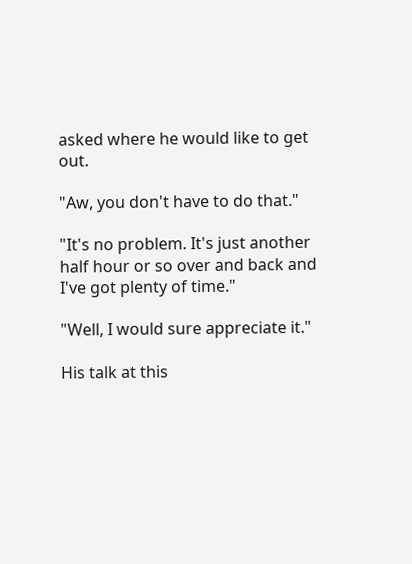asked where he would like to get out.

"Aw, you don't have to do that."

"It's no problem. It's just another half hour or so over and back and I've got plenty of time."

"Well, I would sure appreciate it."

His talk at this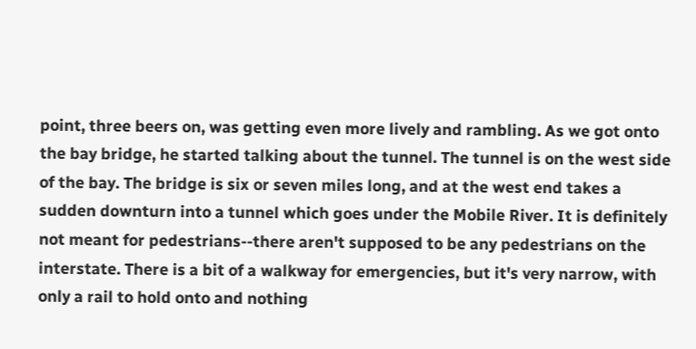point, three beers on, was getting even more lively and rambling. As we got onto the bay bridge, he started talking about the tunnel. The tunnel is on the west side of the bay. The bridge is six or seven miles long, and at the west end takes a sudden downturn into a tunnel which goes under the Mobile River. It is definitely not meant for pedestrians--there aren't supposed to be any pedestrians on the interstate. There is a bit of a walkway for emergencies, but it's very narrow, with only a rail to hold onto and nothing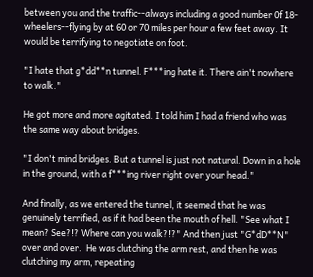between you and the traffic--always including a good number 0f 18-wheelers--flying by at 60 or 70 miles per hour a few feet away. It would be terrifying to negotiate on foot.

"I hate that g*dd**n tunnel. F***ing hate it. There ain't nowhere to walk."

He got more and more agitated. I told him I had a friend who was the same way about bridges.

"I don't mind bridges. But a tunnel is just not natural. Down in a hole in the ground, with a f***ing river right over your head."

And finally, as we entered the tunnel, it seemed that he was genuinely terrified, as if it had been the mouth of hell. "See what I mean? See?!? Where can you walk?!?" And then just "G*dD**N" over and over.  He was clutching the arm rest, and then he was clutching my arm, repeating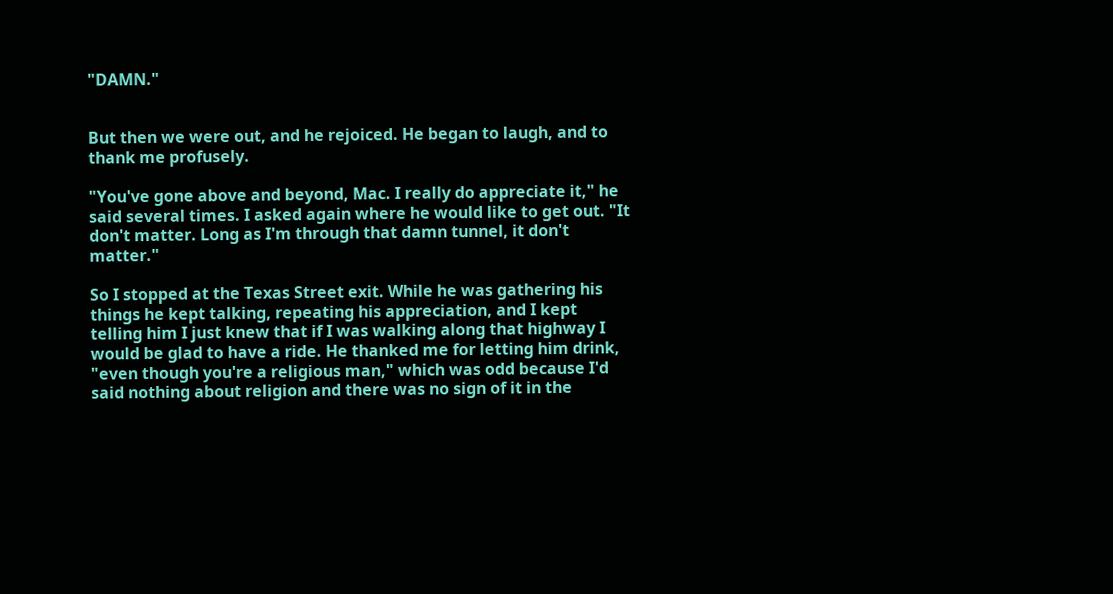"DAMN."


But then we were out, and he rejoiced. He began to laugh, and to thank me profusely.

"You've gone above and beyond, Mac. I really do appreciate it," he said several times. I asked again where he would like to get out. "It don't matter. Long as I'm through that damn tunnel, it don't matter."

So I stopped at the Texas Street exit. While he was gathering his things he kept talking, repeating his appreciation, and I kept telling him I just knew that if I was walking along that highway I would be glad to have a ride. He thanked me for letting him drink, "even though you're a religious man," which was odd because I'd said nothing about religion and there was no sign of it in the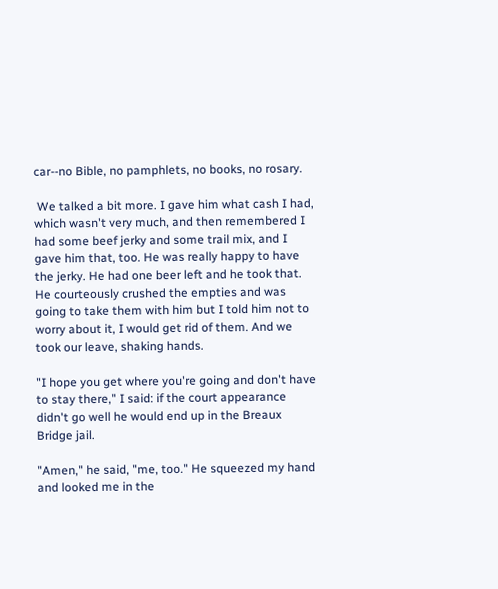car--no Bible, no pamphlets, no books, no rosary.

 We talked a bit more. I gave him what cash I had, which wasn't very much, and then remembered I had some beef jerky and some trail mix, and I gave him that, too. He was really happy to have the jerky. He had one beer left and he took that. He courteously crushed the empties and was going to take them with him but I told him not to worry about it, I would get rid of them. And we took our leave, shaking hands.

"I hope you get where you're going and don't have to stay there," I said: if the court appearance didn't go well he would end up in the Breaux Bridge jail.

"Amen," he said, "me, too." He squeezed my hand and looked me in the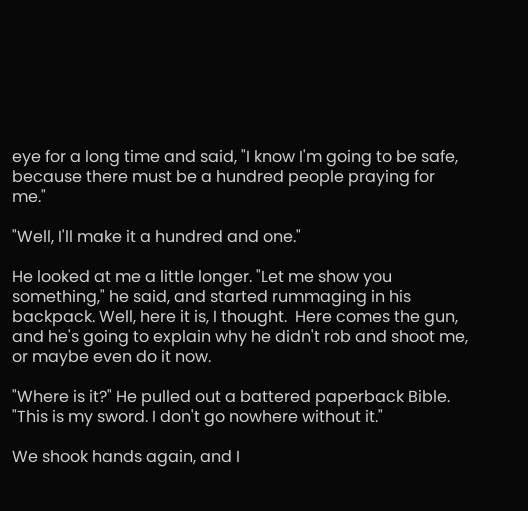eye for a long time and said, "I know I'm going to be safe, because there must be a hundred people praying for me."

"Well, I'll make it a hundred and one."

He looked at me a little longer. "Let me show you something," he said, and started rummaging in his backpack. Well, here it is, I thought.  Here comes the gun, and he's going to explain why he didn't rob and shoot me, or maybe even do it now.

"Where is it?" He pulled out a battered paperback Bible. "This is my sword. I don't go nowhere without it."

We shook hands again, and I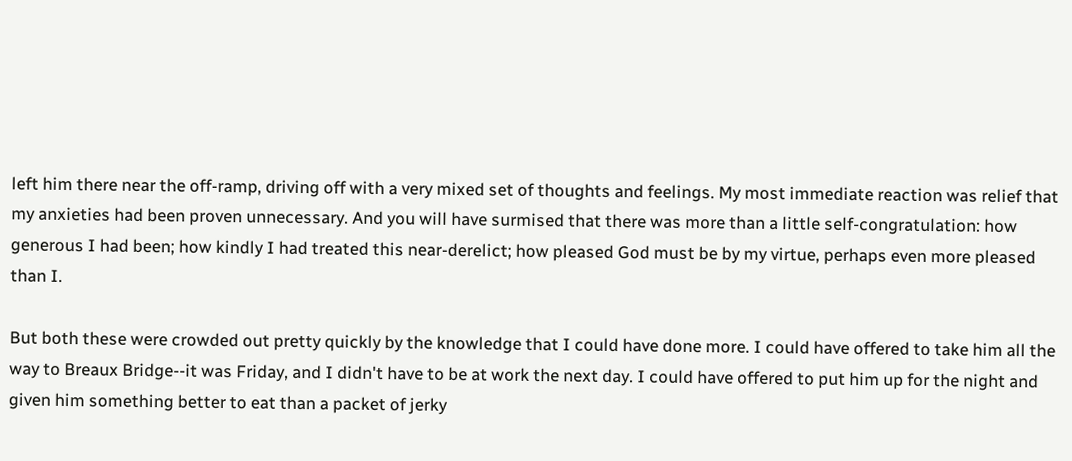left him there near the off-ramp, driving off with a very mixed set of thoughts and feelings. My most immediate reaction was relief that my anxieties had been proven unnecessary. And you will have surmised that there was more than a little self-congratulation: how generous I had been; how kindly I had treated this near-derelict; how pleased God must be by my virtue, perhaps even more pleased than I.

But both these were crowded out pretty quickly by the knowledge that I could have done more. I could have offered to take him all the way to Breaux Bridge--it was Friday, and I didn't have to be at work the next day. I could have offered to put him up for the night and given him something better to eat than a packet of jerky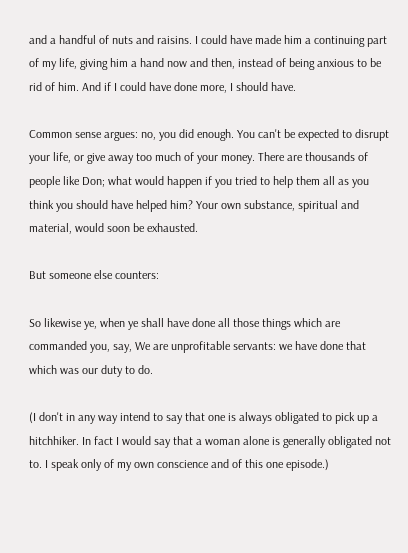and a handful of nuts and raisins. I could have made him a continuing part of my life, giving him a hand now and then, instead of being anxious to be rid of him. And if I could have done more, I should have.

Common sense argues: no, you did enough. You can't be expected to disrupt your life, or give away too much of your money. There are thousands of people like Don; what would happen if you tried to help them all as you think you should have helped him? Your own substance, spiritual and material, would soon be exhausted.

But someone else counters:

So likewise ye, when ye shall have done all those things which are commanded you, say, We are unprofitable servants: we have done that which was our duty to do.

(I don't in any way intend to say that one is always obligated to pick up a hitchhiker. In fact I would say that a woman alone is generally obligated not to. I speak only of my own conscience and of this one episode.)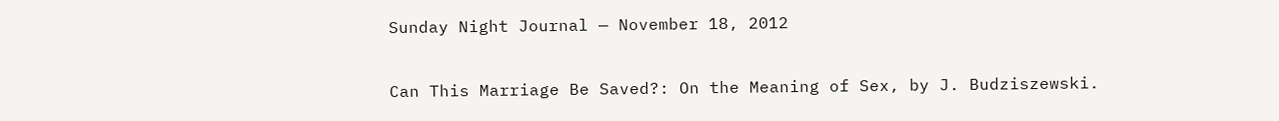Sunday Night Journal — November 18, 2012

Can This Marriage Be Saved?: On the Meaning of Sex, by J. Budziszewski.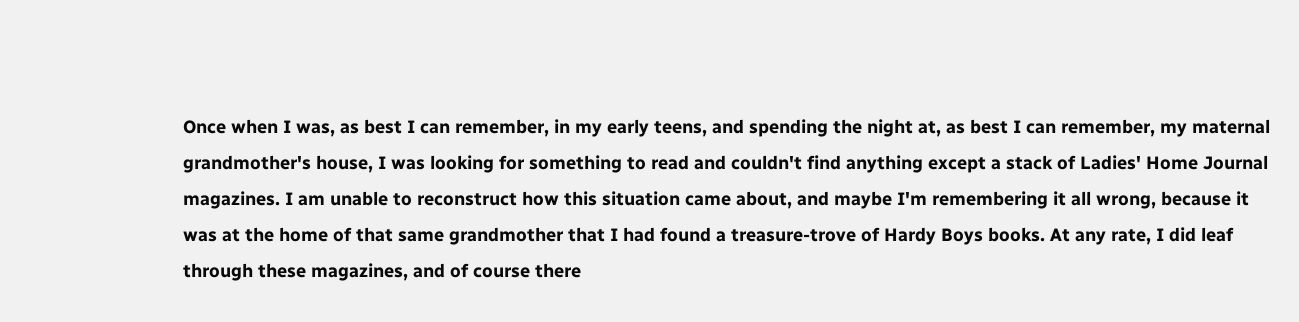Once when I was, as best I can remember, in my early teens, and spending the night at, as best I can remember, my maternal grandmother's house, I was looking for something to read and couldn't find anything except a stack of Ladies' Home Journal magazines. I am unable to reconstruct how this situation came about, and maybe I'm remembering it all wrong, because it was at the home of that same grandmother that I had found a treasure-trove of Hardy Boys books. At any rate, I did leaf through these magazines, and of course there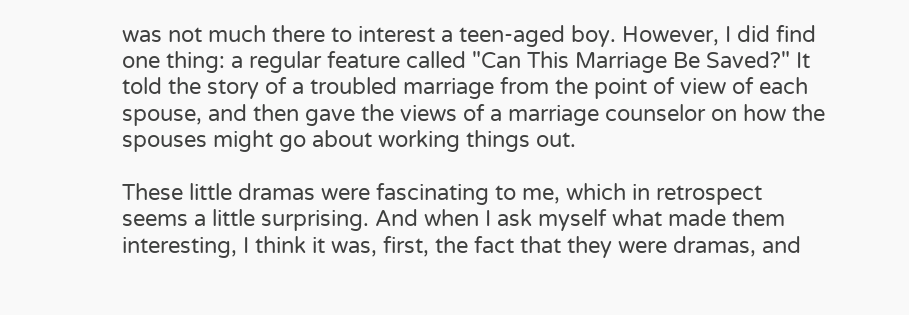was not much there to interest a teen-aged boy. However, I did find one thing: a regular feature called "Can This Marriage Be Saved?" It told the story of a troubled marriage from the point of view of each spouse, and then gave the views of a marriage counselor on how the spouses might go about working things out.

These little dramas were fascinating to me, which in retrospect seems a little surprising. And when I ask myself what made them interesting, I think it was, first, the fact that they were dramas, and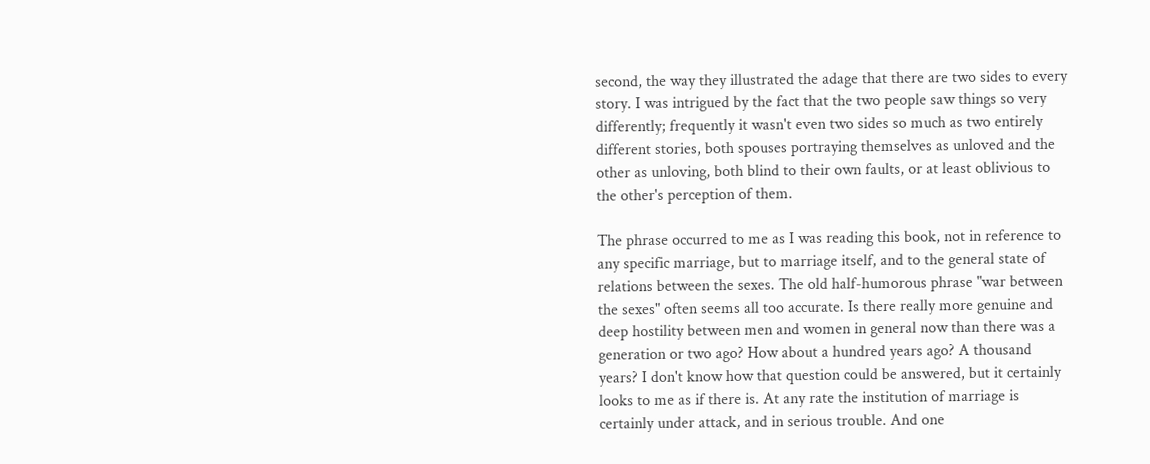second, the way they illustrated the adage that there are two sides to every story. I was intrigued by the fact that the two people saw things so very differently; frequently it wasn't even two sides so much as two entirely different stories, both spouses portraying themselves as unloved and the other as unloving, both blind to their own faults, or at least oblivious to the other's perception of them.

The phrase occurred to me as I was reading this book, not in reference to any specific marriage, but to marriage itself, and to the general state of relations between the sexes. The old half-humorous phrase "war between the sexes" often seems all too accurate. Is there really more genuine and deep hostility between men and women in general now than there was a generation or two ago? How about a hundred years ago? A thousand years? I don't know how that question could be answered, but it certainly looks to me as if there is. At any rate the institution of marriage is certainly under attack, and in serious trouble. And one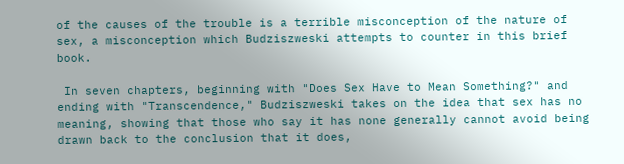of the causes of the trouble is a terrible misconception of the nature of sex, a misconception which Budziszweski attempts to counter in this brief book.

 In seven chapters, beginning with "Does Sex Have to Mean Something?" and ending with "Transcendence," Budziszweski takes on the idea that sex has no meaning, showing that those who say it has none generally cannot avoid being drawn back to the conclusion that it does,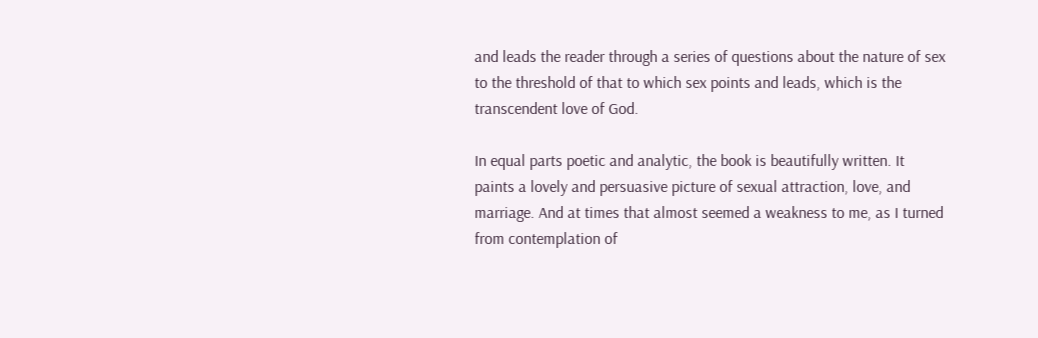and leads the reader through a series of questions about the nature of sex to the threshold of that to which sex points and leads, which is the transcendent love of God.

In equal parts poetic and analytic, the book is beautifully written. It paints a lovely and persuasive picture of sexual attraction, love, and marriage. And at times that almost seemed a weakness to me, as I turned from contemplation of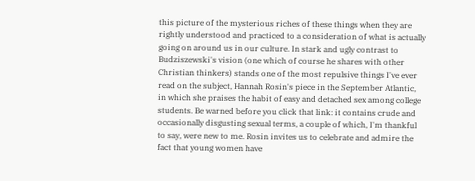this picture of the mysterious riches of these things when they are rightly understood and practiced to a consideration of what is actually going on around us in our culture. In stark and ugly contrast to Budziszewski's vision (one which of course he shares with other Christian thinkers) stands one of the most repulsive things I've ever read on the subject, Hannah Rosin's piece in the September Atlantic, in which she praises the habit of easy and detached sex among college students. Be warned before you click that link: it contains crude and occasionally disgusting sexual terms, a couple of which, I'm thankful to say, were new to me. Rosin invites us to celebrate and admire the fact that young women have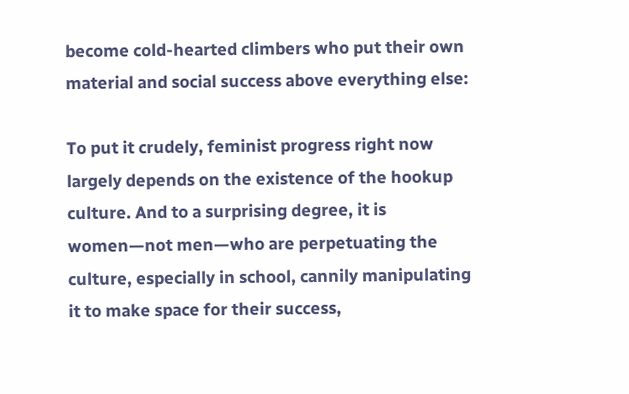become cold-hearted climbers who put their own material and social success above everything else:

To put it crudely, feminist progress right now largely depends on the existence of the hookup culture. And to a surprising degree, it is women—not men—who are perpetuating the culture, especially in school, cannily manipulating it to make space for their success,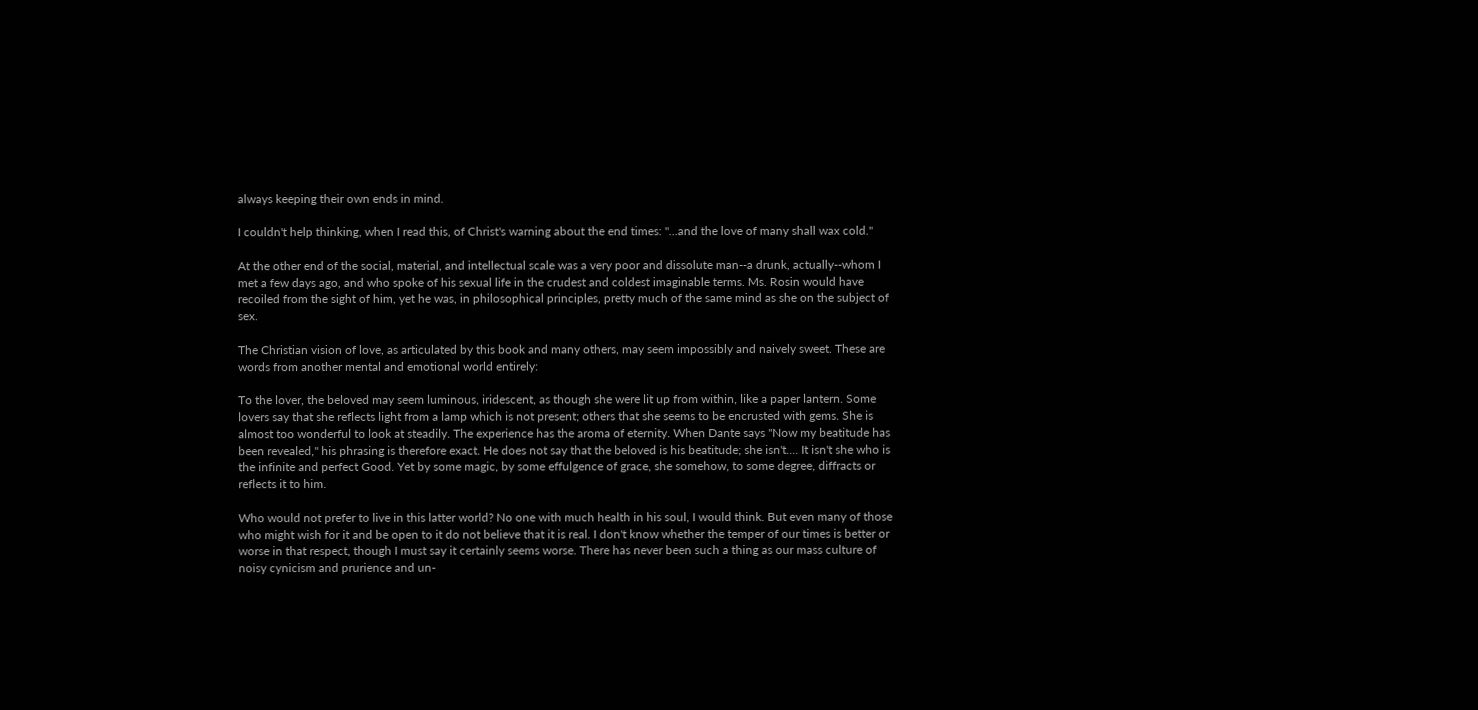always keeping their own ends in mind.

I couldn't help thinking, when I read this, of Christ's warning about the end times: "...and the love of many shall wax cold."

At the other end of the social, material, and intellectual scale was a very poor and dissolute man--a drunk, actually--whom I met a few days ago, and who spoke of his sexual life in the crudest and coldest imaginable terms. Ms. Rosin would have recoiled from the sight of him, yet he was, in philosophical principles, pretty much of the same mind as she on the subject of sex.

The Christian vision of love, as articulated by this book and many others, may seem impossibly and naively sweet. These are words from another mental and emotional world entirely:

To the lover, the beloved may seem luminous, iridescent, as though she were lit up from within, like a paper lantern. Some lovers say that she reflects light from a lamp which is not present; others that she seems to be encrusted with gems. She is almost too wonderful to look at steadily. The experience has the aroma of eternity. When Dante says "Now my beatitude has been revealed," his phrasing is therefore exact. He does not say that the beloved is his beatitude; she isn't.... It isn't she who is the infinite and perfect Good. Yet by some magic, by some effulgence of grace, she somehow, to some degree, diffracts or reflects it to him.

Who would not prefer to live in this latter world? No one with much health in his soul, I would think. But even many of those who might wish for it and be open to it do not believe that it is real. I don't know whether the temper of our times is better or worse in that respect, though I must say it certainly seems worse. There has never been such a thing as our mass culture of noisy cynicism and prurience and un-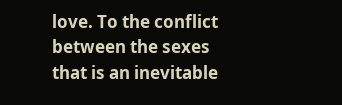love. To the conflict between the sexes that is an inevitable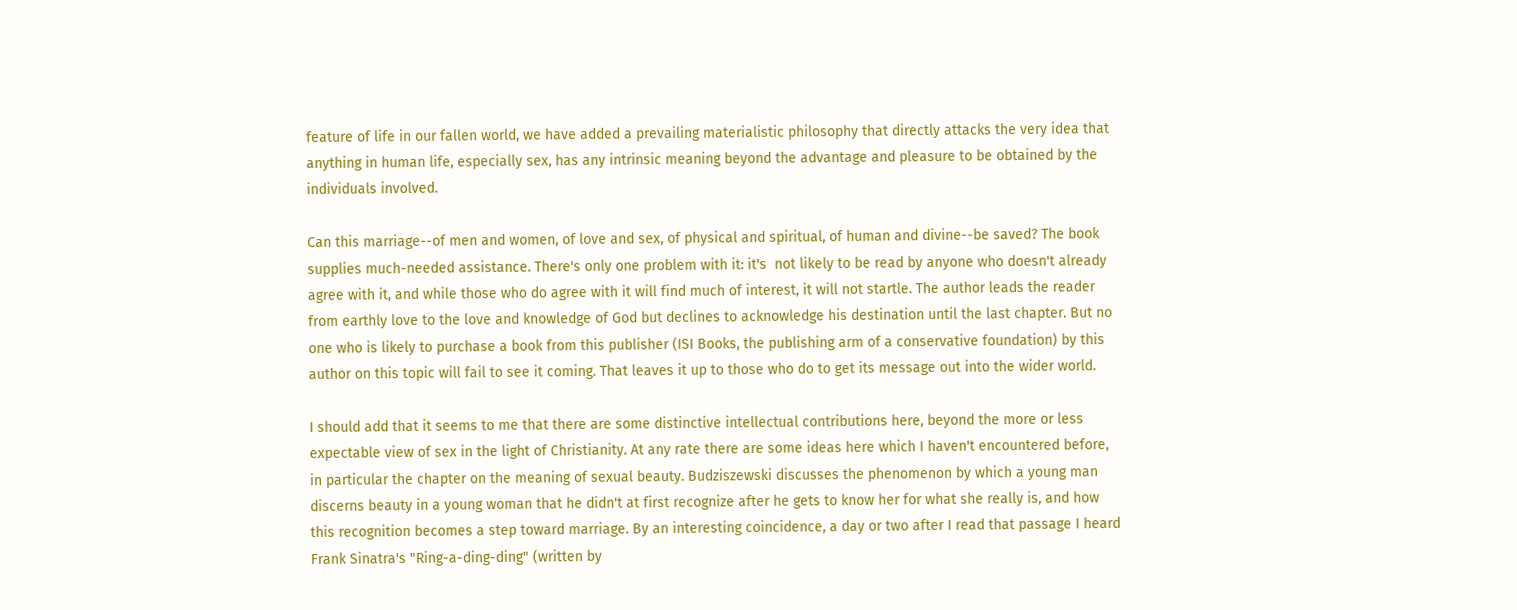feature of life in our fallen world, we have added a prevailing materialistic philosophy that directly attacks the very idea that anything in human life, especially sex, has any intrinsic meaning beyond the advantage and pleasure to be obtained by the individuals involved.

Can this marriage--of men and women, of love and sex, of physical and spiritual, of human and divine--be saved? The book supplies much-needed assistance. There's only one problem with it: it's  not likely to be read by anyone who doesn't already agree with it, and while those who do agree with it will find much of interest, it will not startle. The author leads the reader from earthly love to the love and knowledge of God but declines to acknowledge his destination until the last chapter. But no one who is likely to purchase a book from this publisher (ISI Books, the publishing arm of a conservative foundation) by this author on this topic will fail to see it coming. That leaves it up to those who do to get its message out into the wider world.

I should add that it seems to me that there are some distinctive intellectual contributions here, beyond the more or less expectable view of sex in the light of Christianity. At any rate there are some ideas here which I haven't encountered before, in particular the chapter on the meaning of sexual beauty. Budziszewski discusses the phenomenon by which a young man discerns beauty in a young woman that he didn't at first recognize after he gets to know her for what she really is, and how this recognition becomes a step toward marriage. By an interesting coincidence, a day or two after I read that passage I heard Frank Sinatra's "Ring-a-ding-ding" (written by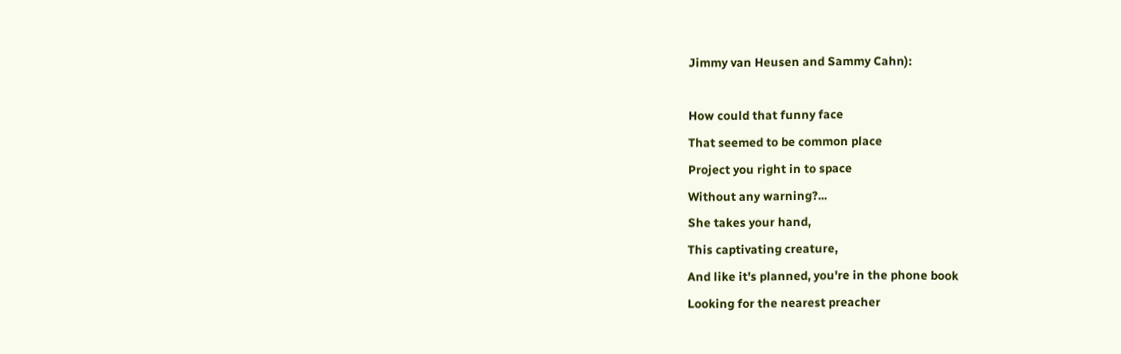Jimmy van Heusen and Sammy Cahn):

How could that funny face
That seemed to be common place
Project you right in to space
Without any warning?...
She takes your hand,
This captivating creature,
And like it's planned, you're in the phone book
Looking for the nearest preacher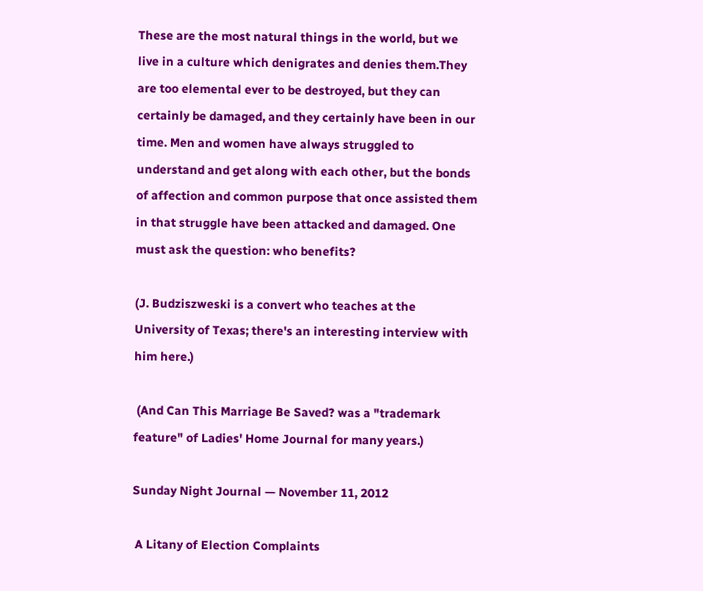These are the most natural things in the world, but we live in a culture which denigrates and denies them.They are too elemental ever to be destroyed, but they can certainly be damaged, and they certainly have been in our time. Men and women have always struggled to understand and get along with each other, but the bonds of affection and common purpose that once assisted them in that struggle have been attacked and damaged. One must ask the question: who benefits?

(J. Budziszweski is a convert who teaches at the University of Texas; there's an interesting interview with him here.)

 (And Can This Marriage Be Saved? was a "trademark feature" of Ladies' Home Journal for many years.)

Sunday Night Journal — November 11, 2012

 A Litany of Election Complaints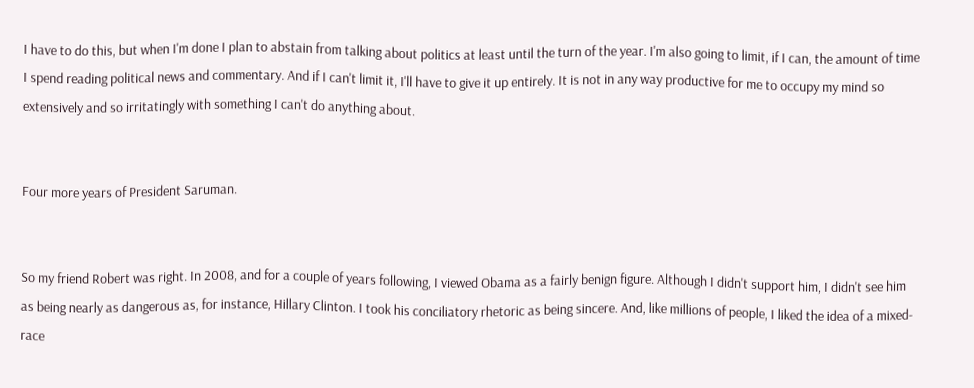I have to do this, but when I'm done I plan to abstain from talking about politics at least until the turn of the year. I'm also going to limit, if I can, the amount of time I spend reading political news and commentary. And if I can't limit it, I'll have to give it up entirely. It is not in any way productive for me to occupy my mind so extensively and so irritatingly with something I can't do anything about.


Four more years of President Saruman.


So my friend Robert was right. In 2008, and for a couple of years following, I viewed Obama as a fairly benign figure. Although I didn't support him, I didn't see him as being nearly as dangerous as, for instance, Hillary Clinton. I took his conciliatory rhetoric as being sincere. And, like millions of people, I liked the idea of a mixed-race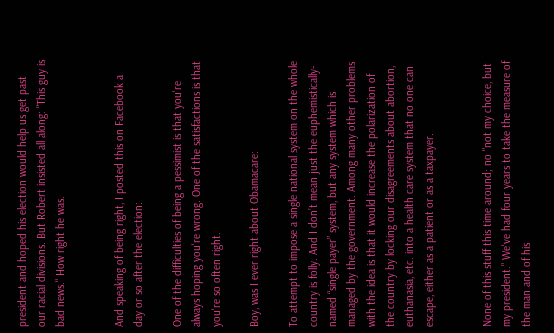president and hoped his election would help us get past our racial divisions. But Robert insisted all along: "This guy is bad news." How right he was.


And speaking of being right, I posted this on Facebook a day or so after the election:

One of the difficulties of being a pessimist is that you're always hoping you're wrong. One of the satisfactions is that you're so often right.

Boy, was I ever right about Obamacare:

To attempt to impose a single national system on the whole country is folly. And I don’t mean just the euphemistically-named “single payer” system, but any system which is managed by the government. Among many other problems with the idea is that it would increase the polarization of the country by locking our disagreements about abortion, euthanasia, etc. into a health care system that no one can escape, either as a patient or as a taxpayer.


None of this stuff this time around; no "not my choice, but my president." We've had four years to take the measure of the man and of his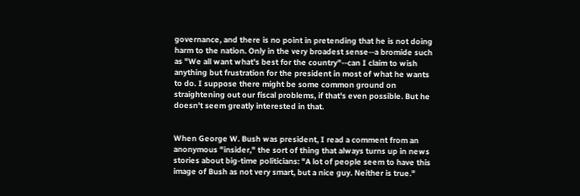governance, and there is no point in pretending that he is not doing harm to the nation. Only in the very broadest sense--a bromide such as "We all want what's best for the country"--can I claim to wish anything but frustration for the president in most of what he wants to do. I suppose there might be some common ground on straightening out our fiscal problems, if that's even possible. But he doesn't seem greatly interested in that.


When George W. Bush was president, I read a comment from an anonymous "insider," the sort of thing that always turns up in news stories about big-time politicians: "A lot of people seem to have this image of Bush as not very smart, but a nice guy. Neither is true."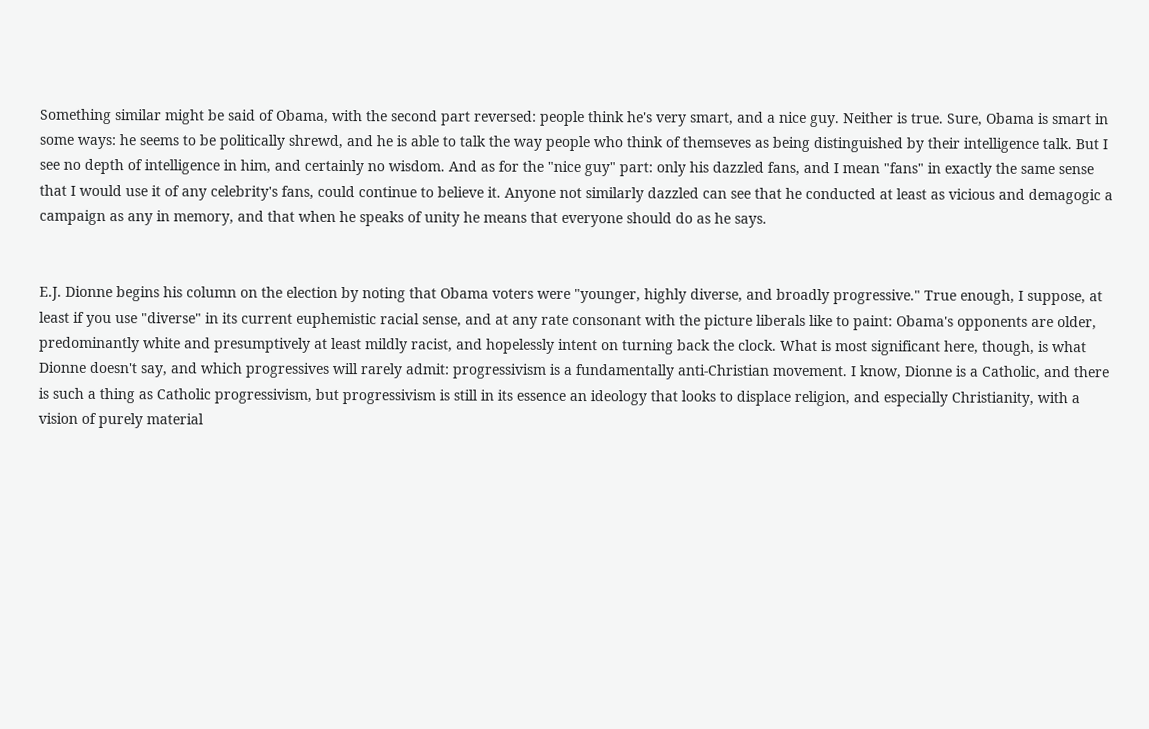Something similar might be said of Obama, with the second part reversed: people think he's very smart, and a nice guy. Neither is true. Sure, Obama is smart in some ways: he seems to be politically shrewd, and he is able to talk the way people who think of themseves as being distinguished by their intelligence talk. But I see no depth of intelligence in him, and certainly no wisdom. And as for the "nice guy" part: only his dazzled fans, and I mean "fans" in exactly the same sense that I would use it of any celebrity's fans, could continue to believe it. Anyone not similarly dazzled can see that he conducted at least as vicious and demagogic a campaign as any in memory, and that when he speaks of unity he means that everyone should do as he says.


E.J. Dionne begins his column on the election by noting that Obama voters were "younger, highly diverse, and broadly progressive." True enough, I suppose, at least if you use "diverse" in its current euphemistic racial sense, and at any rate consonant with the picture liberals like to paint: Obama's opponents are older, predominantly white and presumptively at least mildly racist, and hopelessly intent on turning back the clock. What is most significant here, though, is what Dionne doesn't say, and which progressives will rarely admit: progressivism is a fundamentally anti-Christian movement. I know, Dionne is a Catholic, and there is such a thing as Catholic progressivism, but progressivism is still in its essence an ideology that looks to displace religion, and especially Christianity, with a vision of purely material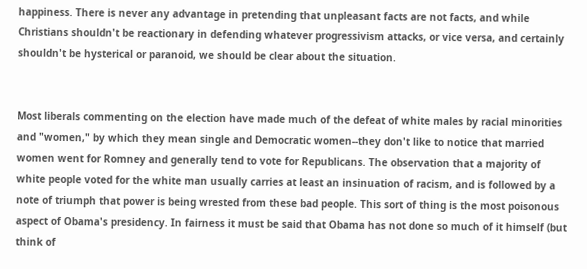happiness. There is never any advantage in pretending that unpleasant facts are not facts, and while Christians shouldn't be reactionary in defending whatever progressivism attacks, or vice versa, and certainly shouldn't be hysterical or paranoid, we should be clear about the situation.


Most liberals commenting on the election have made much of the defeat of white males by racial minorities and "women," by which they mean single and Democratic women--they don't like to notice that married women went for Romney and generally tend to vote for Republicans. The observation that a majority of white people voted for the white man usually carries at least an insinuation of racism, and is followed by a note of triumph that power is being wrested from these bad people. This sort of thing is the most poisonous aspect of Obama's presidency. In fairness it must be said that Obama has not done so much of it himself (but think of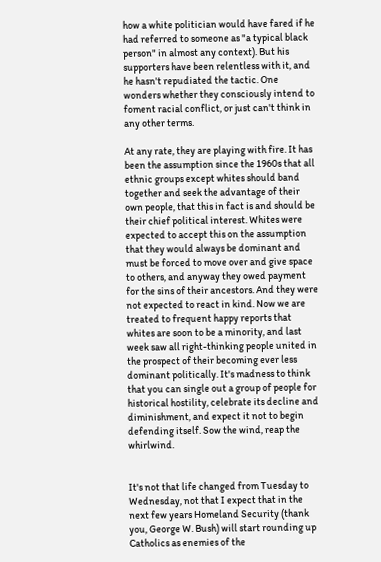how a white politician would have fared if he had referred to someone as "a typical black person" in almost any context). But his supporters have been relentless with it, and he hasn't repudiated the tactic. One wonders whether they consciously intend to foment racial conflict, or just can't think in any other terms.

At any rate, they are playing with fire. It has been the assumption since the 1960s that all ethnic groups except whites should band together and seek the advantage of their own people, that this in fact is and should be their chief political interest. Whites were expected to accept this on the assumption that they would always be dominant and must be forced to move over and give space to others, and anyway they owed payment for the sins of their ancestors. And they were not expected to react in kind. Now we are treated to frequent happy reports that whites are soon to be a minority, and last week saw all right-thinking people united in the prospect of their becoming ever less dominant politically. It's madness to think that you can single out a group of people for historical hostility, celebrate its decline and diminishment, and expect it not to begin defending itself. Sow the wind, reap the whirlwind.


It's not that life changed from Tuesday to Wednesday, not that I expect that in the next few years Homeland Security (thank you, George W. Bush) will start rounding up Catholics as enemies of the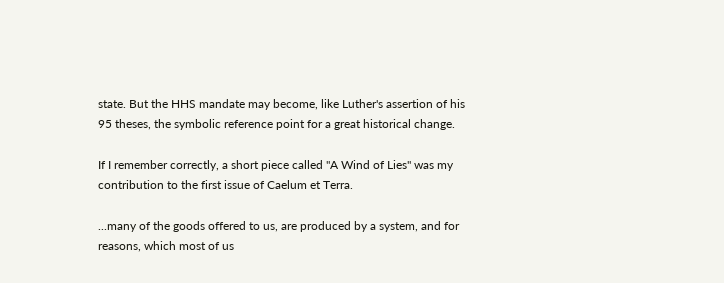state. But the HHS mandate may become, like Luther's assertion of his 95 theses, the symbolic reference point for a great historical change.

If I remember correctly, a short piece called "A Wind of Lies" was my contribution to the first issue of Caelum et Terra.

...many of the goods offered to us, are produced by a system, and for reasons, which most of us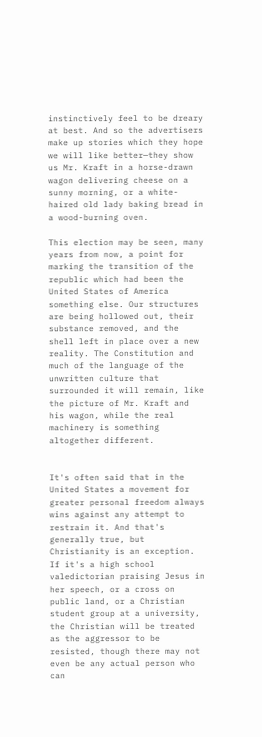instinctively feel to be dreary at best. And so the advertisers make up stories which they hope we will like better—they show us Mr. Kraft in a horse-drawn wagon delivering cheese on a sunny morning, or a white-haired old lady baking bread in a wood-burning oven.

This election may be seen, many years from now, a point for marking the transition of the republic which had been the United States of America something else. Our structures are being hollowed out, their substance removed, and the shell left in place over a new reality. The Constitution and much of the language of the unwritten culture that surrounded it will remain, like the picture of Mr. Kraft and his wagon, while the real machinery is something altogether different.


It's often said that in the United States a movement for greater personal freedom always wins against any attempt to restrain it. And that's generally true, but Christianity is an exception. If it's a high school valedictorian praising Jesus in her speech, or a cross on public land, or a Christian student group at a university, the Christian will be treated as the aggressor to be resisted, though there may not even be any actual person who can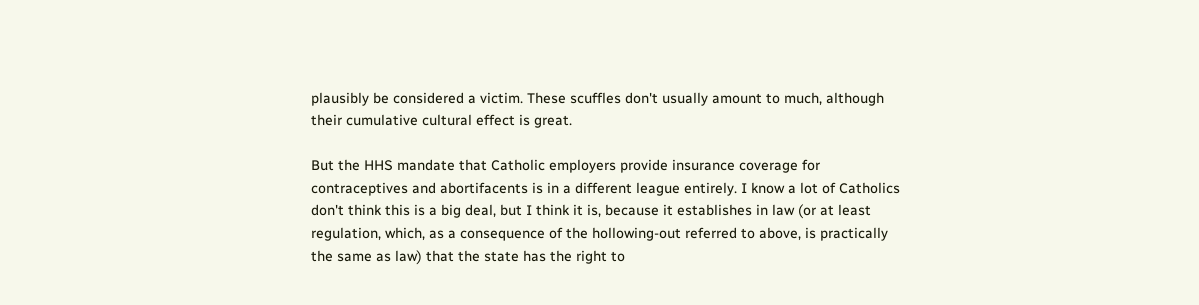plausibly be considered a victim. These scuffles don't usually amount to much, although their cumulative cultural effect is great.

But the HHS mandate that Catholic employers provide insurance coverage for contraceptives and abortifacents is in a different league entirely. I know a lot of Catholics don't think this is a big deal, but I think it is, because it establishes in law (or at least regulation, which, as a consequence of the hollowing-out referred to above, is practically the same as law) that the state has the right to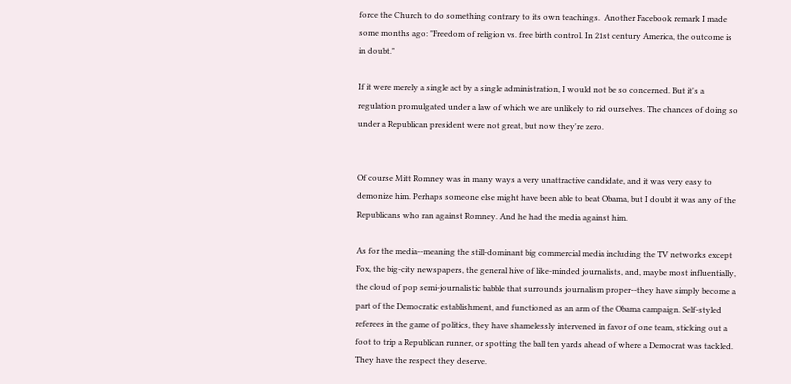force the Church to do something contrary to its own teachings.  Another Facebook remark I made some months ago: "Freedom of religion vs. free birth control. In 21st century America, the outcome is in doubt."

If it were merely a single act by a single administration, I would not be so concerned. But it's a regulation promulgated under a law of which we are unlikely to rid ourselves. The chances of doing so under a Republican president were not great, but now they're zero.


Of course Mitt Romney was in many ways a very unattractive candidate, and it was very easy to demonize him. Perhaps someone else might have been able to beat Obama, but I doubt it was any of the Republicans who ran against Romney. And he had the media against him.

As for the media--meaning the still-dominant big commercial media including the TV networks except Fox, the big-city newspapers, the general hive of like-minded journalists, and, maybe most influentially, the cloud of pop semi-journalistic babble that surrounds journalism proper--they have simply become a part of the Democratic establishment, and functioned as an arm of the Obama campaign. Self-styled referees in the game of politics, they have shamelessly intervened in favor of one team, sticking out a foot to trip a Republican runner, or spotting the ball ten yards ahead of where a Democrat was tackled.  They have the respect they deserve.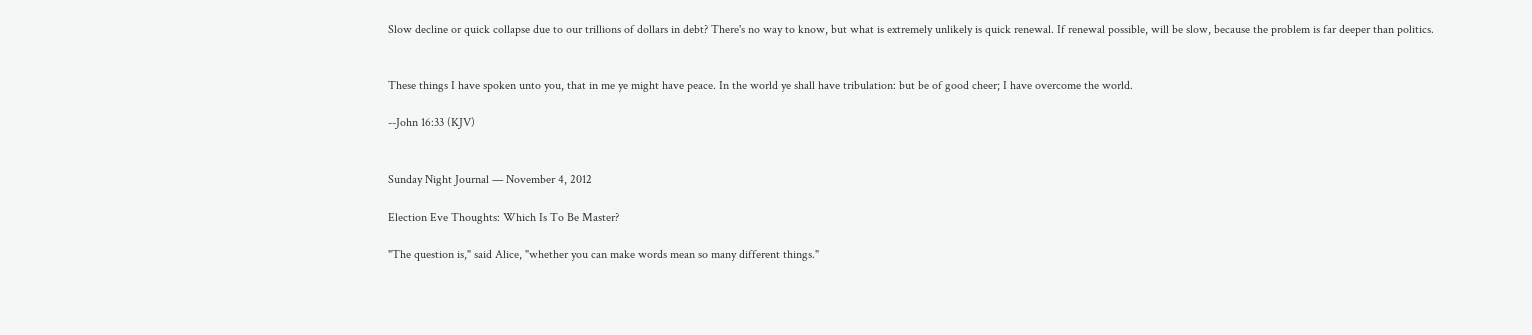Slow decline or quick collapse due to our trillions of dollars in debt? There's no way to know, but what is extremely unlikely is quick renewal. If renewal possible, will be slow, because the problem is far deeper than politics.


These things I have spoken unto you, that in me ye might have peace. In the world ye shall have tribulation: but be of good cheer; I have overcome the world.

--John 16:33 (KJV)


Sunday Night Journal — November 4, 2012

Election Eve Thoughts: Which Is To Be Master?

"The question is," said Alice, "whether you can make words mean so many different things."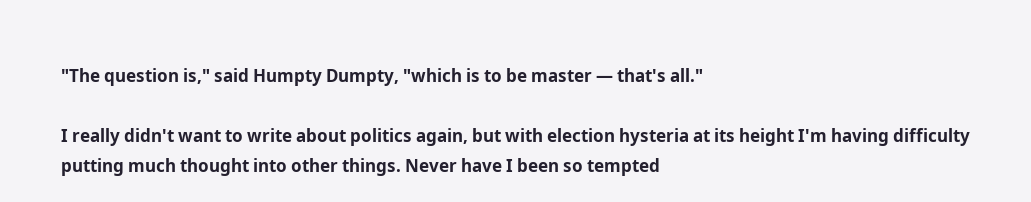"The question is," said Humpty Dumpty, "which is to be master — that's all."

I really didn't want to write about politics again, but with election hysteria at its height I'm having difficulty putting much thought into other things. Never have I been so tempted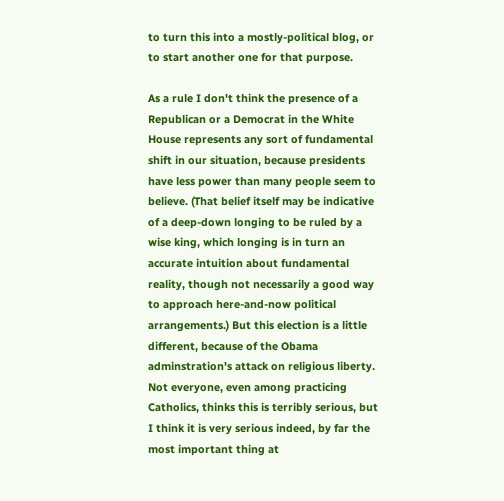to turn this into a mostly-political blog, or to start another one for that purpose.

As a rule I don't think the presence of a Republican or a Democrat in the White House represents any sort of fundamental shift in our situation, because presidents have less power than many people seem to believe. (That belief itself may be indicative of a deep-down longing to be ruled by a wise king, which longing is in turn an accurate intuition about fundamental reality, though not necessarily a good way to approach here-and-now political arrangements.) But this election is a little different, because of the Obama adminstration's attack on religious liberty. Not everyone, even among practicing Catholics, thinks this is terribly serious, but I think it is very serious indeed, by far the most important thing at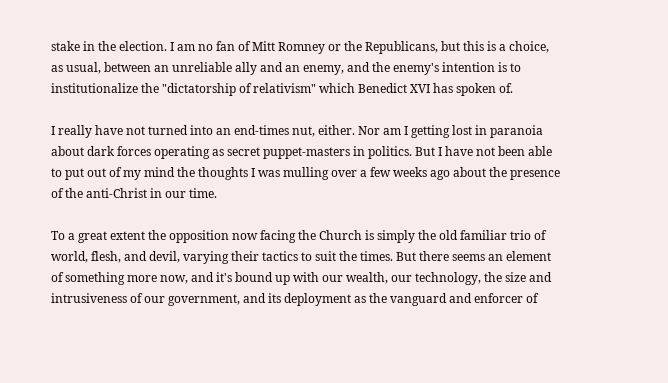stake in the election. I am no fan of Mitt Romney or the Republicans, but this is a choice, as usual, between an unreliable ally and an enemy, and the enemy's intention is to institutionalize the "dictatorship of relativism" which Benedict XVI has spoken of.

I really have not turned into an end-times nut, either. Nor am I getting lost in paranoia about dark forces operating as secret puppet-masters in politics. But I have not been able to put out of my mind the thoughts I was mulling over a few weeks ago about the presence of the anti-Christ in our time.

To a great extent the opposition now facing the Church is simply the old familiar trio of world, flesh, and devil, varying their tactics to suit the times. But there seems an element of something more now, and it's bound up with our wealth, our technology, the size and intrusiveness of our government, and its deployment as the vanguard and enforcer of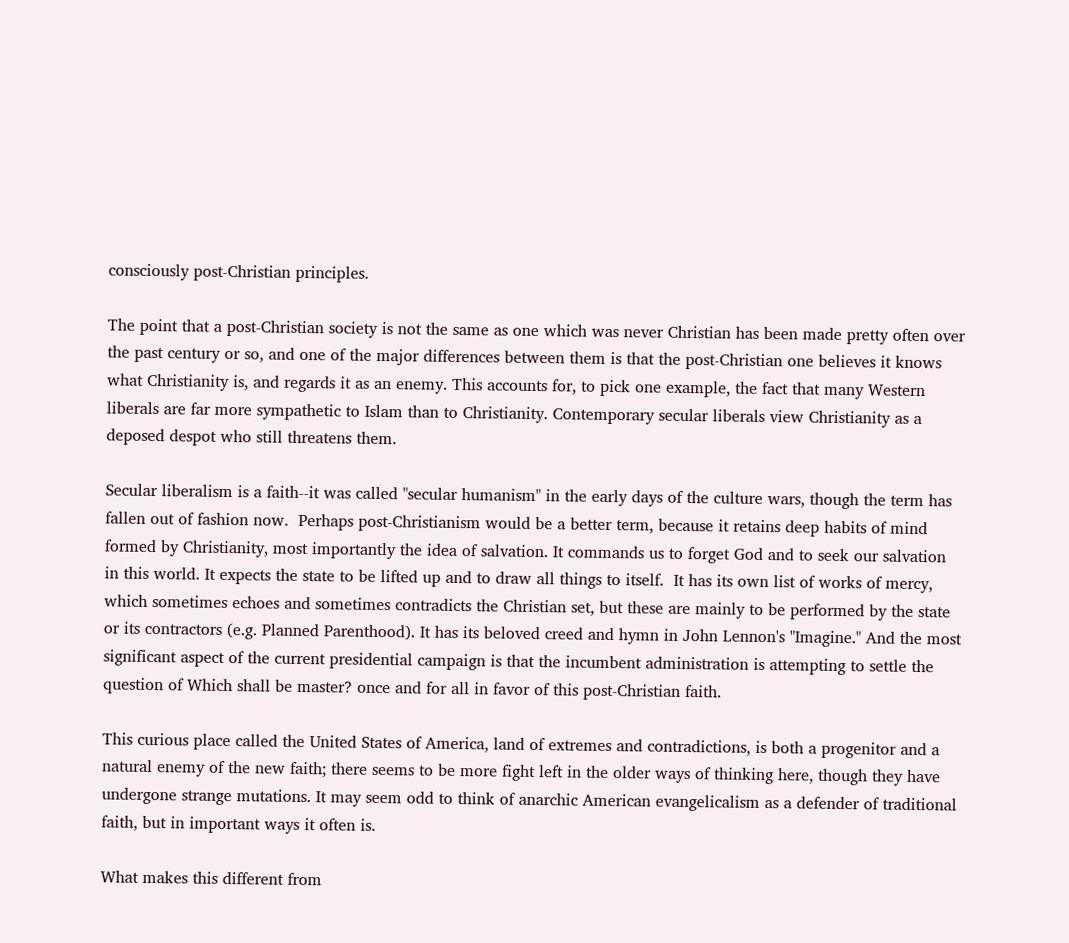consciously post-Christian principles.

The point that a post-Christian society is not the same as one which was never Christian has been made pretty often over the past century or so, and one of the major differences between them is that the post-Christian one believes it knows what Christianity is, and regards it as an enemy. This accounts for, to pick one example, the fact that many Western liberals are far more sympathetic to Islam than to Christianity. Contemporary secular liberals view Christianity as a deposed despot who still threatens them.

Secular liberalism is a faith--it was called "secular humanism" in the early days of the culture wars, though the term has fallen out of fashion now.  Perhaps post-Christianism would be a better term, because it retains deep habits of mind formed by Christianity, most importantly the idea of salvation. It commands us to forget God and to seek our salvation in this world. It expects the state to be lifted up and to draw all things to itself.  It has its own list of works of mercy, which sometimes echoes and sometimes contradicts the Christian set, but these are mainly to be performed by the state or its contractors (e.g. Planned Parenthood). It has its beloved creed and hymn in John Lennon's "Imagine." And the most significant aspect of the current presidential campaign is that the incumbent administration is attempting to settle the question of Which shall be master? once and for all in favor of this post-Christian faith.

This curious place called the United States of America, land of extremes and contradictions, is both a progenitor and a natural enemy of the new faith; there seems to be more fight left in the older ways of thinking here, though they have undergone strange mutations. It may seem odd to think of anarchic American evangelicalism as a defender of traditional faith, but in important ways it often is.

What makes this different from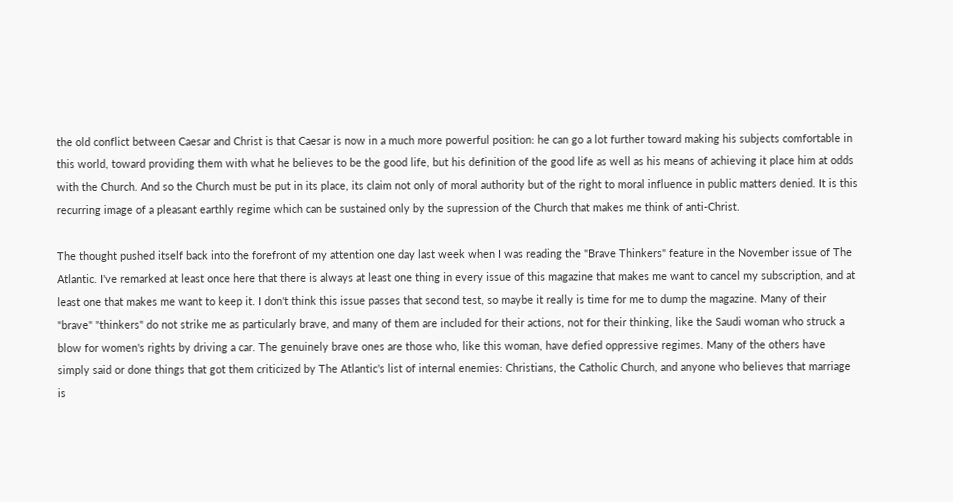the old conflict between Caesar and Christ is that Caesar is now in a much more powerful position: he can go a lot further toward making his subjects comfortable in this world, toward providing them with what he believes to be the good life, but his definition of the good life as well as his means of achieving it place him at odds with the Church. And so the Church must be put in its place, its claim not only of moral authority but of the right to moral influence in public matters denied. It is this recurring image of a pleasant earthly regime which can be sustained only by the supression of the Church that makes me think of anti-Christ.

The thought pushed itself back into the forefront of my attention one day last week when I was reading the "Brave Thinkers" feature in the November issue of The Atlantic. I've remarked at least once here that there is always at least one thing in every issue of this magazine that makes me want to cancel my subscription, and at least one that makes me want to keep it. I don't think this issue passes that second test, so maybe it really is time for me to dump the magazine. Many of their "brave" "thinkers" do not strike me as particularly brave, and many of them are included for their actions, not for their thinking, like the Saudi woman who struck a blow for women's rights by driving a car. The genuinely brave ones are those who, like this woman, have defied oppressive regimes. Many of the others have simply said or done things that got them criticized by The Atlantic's list of internal enemies: Christians, the Catholic Church, and anyone who believes that marriage is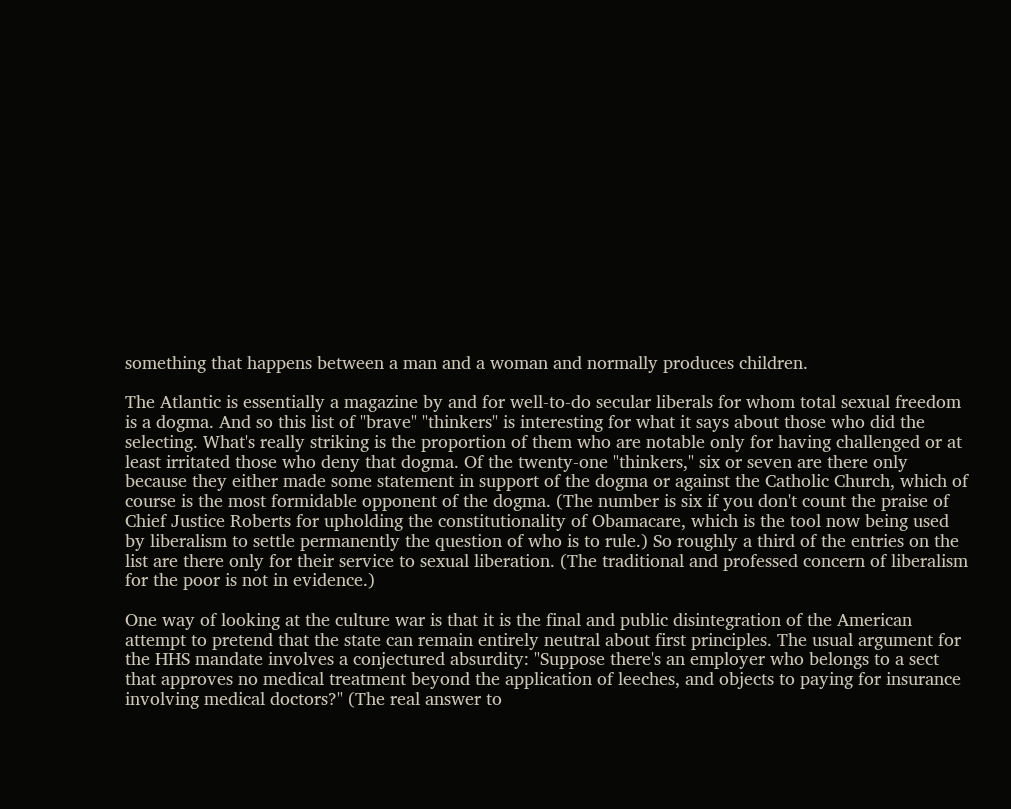something that happens between a man and a woman and normally produces children.

The Atlantic is essentially a magazine by and for well-to-do secular liberals for whom total sexual freedom is a dogma. And so this list of "brave" "thinkers" is interesting for what it says about those who did the selecting. What's really striking is the proportion of them who are notable only for having challenged or at least irritated those who deny that dogma. Of the twenty-one "thinkers," six or seven are there only because they either made some statement in support of the dogma or against the Catholic Church, which of course is the most formidable opponent of the dogma. (The number is six if you don't count the praise of Chief Justice Roberts for upholding the constitutionality of Obamacare, which is the tool now being used by liberalism to settle permanently the question of who is to rule.) So roughly a third of the entries on the list are there only for their service to sexual liberation. (The traditional and professed concern of liberalism for the poor is not in evidence.)

One way of looking at the culture war is that it is the final and public disintegration of the American attempt to pretend that the state can remain entirely neutral about first principles. The usual argument for the HHS mandate involves a conjectured absurdity: "Suppose there's an employer who belongs to a sect that approves no medical treatment beyond the application of leeches, and objects to paying for insurance involving medical doctors?" (The real answer to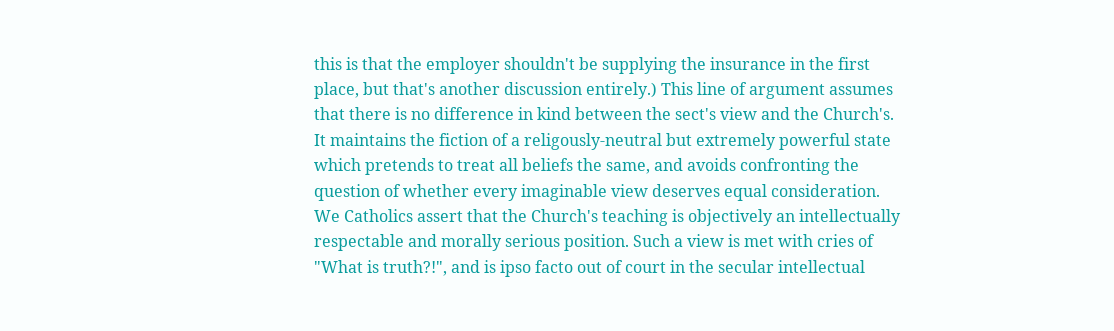this is that the employer shouldn't be supplying the insurance in the first place, but that's another discussion entirely.) This line of argument assumes that there is no difference in kind between the sect's view and the Church's. It maintains the fiction of a religously-neutral but extremely powerful state which pretends to treat all beliefs the same, and avoids confronting the question of whether every imaginable view deserves equal consideration. We Catholics assert that the Church's teaching is objectively an intellectually respectable and morally serious position. Such a view is met with cries of "What is truth?!", and is ipso facto out of court in the secular intellectual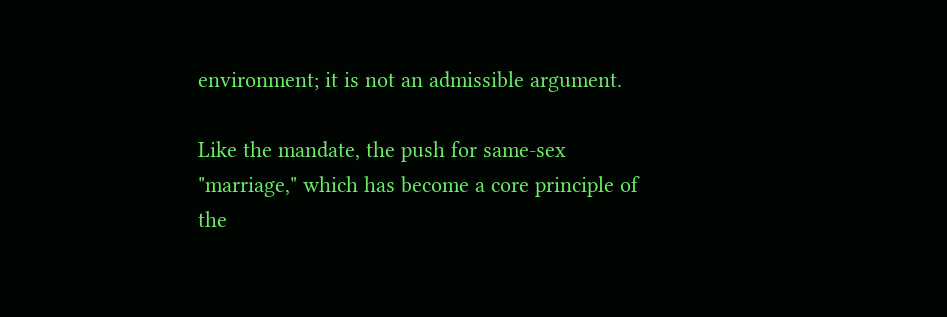environment; it is not an admissible argument.

Like the mandate, the push for same-sex "marriage," which has become a core principle of the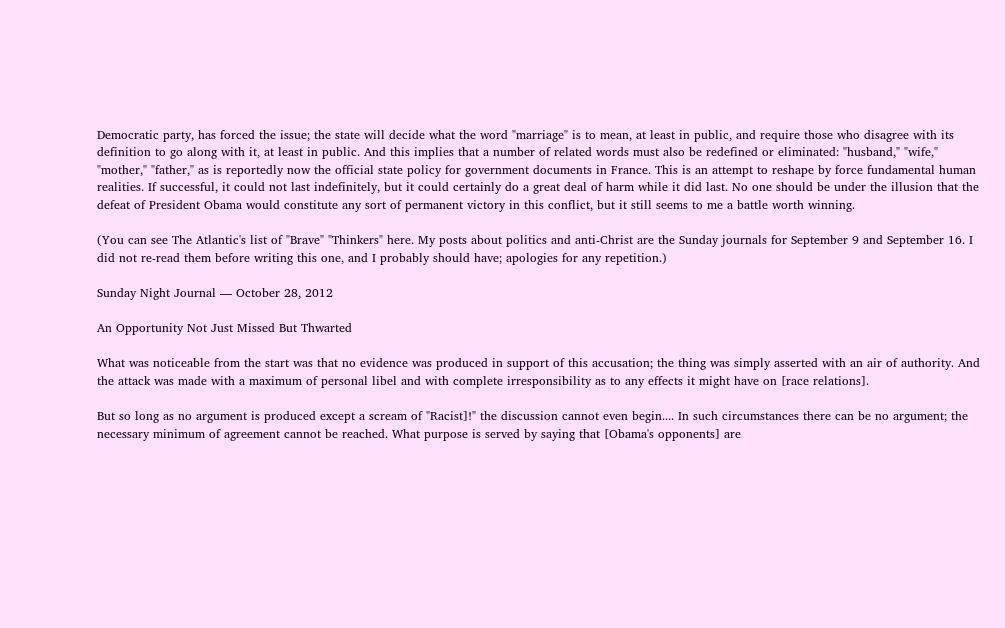Democratic party, has forced the issue; the state will decide what the word "marriage" is to mean, at least in public, and require those who disagree with its definition to go along with it, at least in public. And this implies that a number of related words must also be redefined or eliminated: "husband," "wife," "mother," "father," as is reportedly now the official state policy for government documents in France. This is an attempt to reshape by force fundamental human realities. If successful, it could not last indefinitely, but it could certainly do a great deal of harm while it did last. No one should be under the illusion that the defeat of President Obama would constitute any sort of permanent victory in this conflict, but it still seems to me a battle worth winning.

(You can see The Atlantic's list of "Brave" "Thinkers" here. My posts about politics and anti-Christ are the Sunday journals for September 9 and September 16. I did not re-read them before writing this one, and I probably should have; apologies for any repetition.)

Sunday Night Journal — October 28, 2012

An Opportunity Not Just Missed But Thwarted

What was noticeable from the start was that no evidence was produced in support of this accusation; the thing was simply asserted with an air of authority. And the attack was made with a maximum of personal libel and with complete irresponsibility as to any effects it might have on [race relations].

But so long as no argument is produced except a scream of "Racist]!" the discussion cannot even begin.... In such circumstances there can be no argument; the necessary minimum of agreement cannot be reached. What purpose is served by saying that [Obama's opponents] are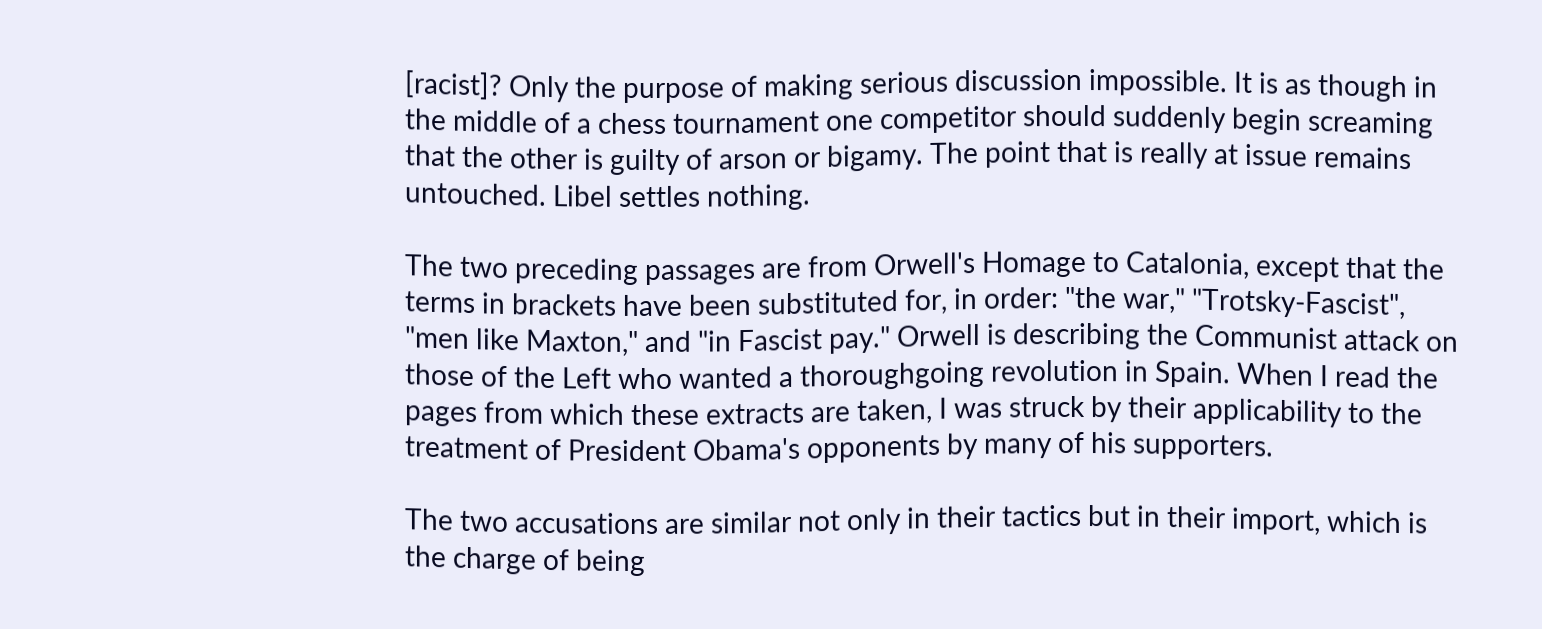[racist]? Only the purpose of making serious discussion impossible. It is as though in the middle of a chess tournament one competitor should suddenly begin screaming that the other is guilty of arson or bigamy. The point that is really at issue remains untouched. Libel settles nothing.

The two preceding passages are from Orwell's Homage to Catalonia, except that the terms in brackets have been substituted for, in order: "the war," "Trotsky-Fascist", "men like Maxton," and "in Fascist pay." Orwell is describing the Communist attack on those of the Left who wanted a thoroughgoing revolution in Spain. When I read the pages from which these extracts are taken, I was struck by their applicability to the treatment of President Obama's opponents by many of his supporters.

The two accusations are similar not only in their tactics but in their import, which is the charge of being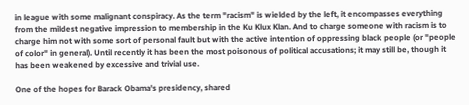in league with some malignant conspiracy. As the term "racism" is wielded by the left, it encompasses everything from the mildest negative impression to membership in the Ku Klux Klan. And to charge someone with racism is to charge him not with some sort of personal fault but with the active intention of oppressing black people (or "people of color" in general). Until recently it has been the most poisonous of political accusations; it may still be, though it has been weakened by excessive and trivial use.

One of the hopes for Barack Obama's presidency, shared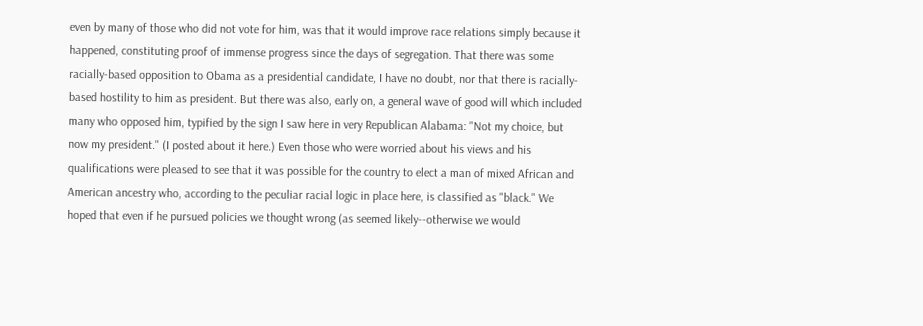even by many of those who did not vote for him, was that it would improve race relations simply because it happened, constituting proof of immense progress since the days of segregation. That there was some racially-based opposition to Obama as a presidential candidate, I have no doubt, nor that there is racially-based hostility to him as president. But there was also, early on, a general wave of good will which included many who opposed him, typified by the sign I saw here in very Republican Alabama: "Not my choice, but now my president." (I posted about it here.) Even those who were worried about his views and his qualifications were pleased to see that it was possible for the country to elect a man of mixed African and American ancestry who, according to the peculiar racial logic in place here, is classified as "black." We hoped that even if he pursued policies we thought wrong (as seemed likely--otherwise we would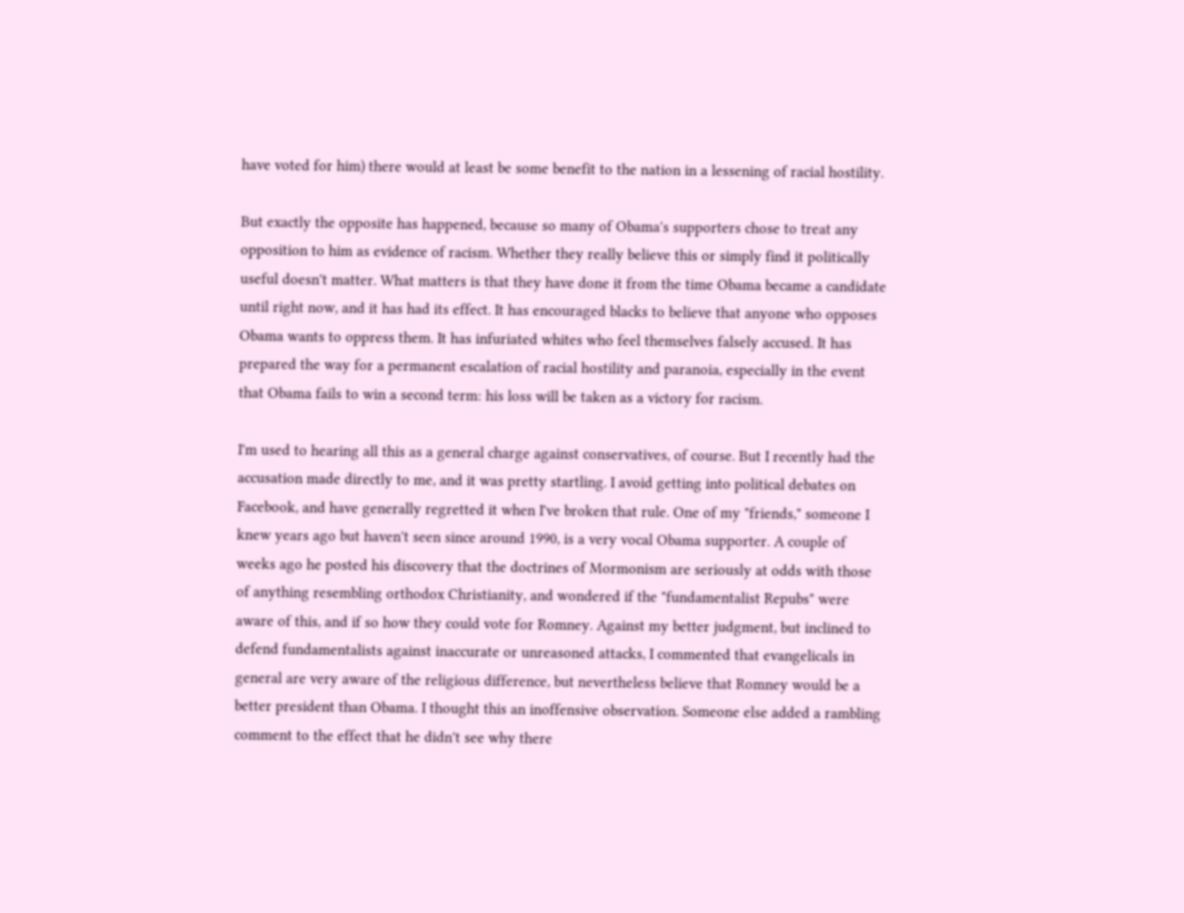have voted for him) there would at least be some benefit to the nation in a lessening of racial hostility.

But exactly the opposite has happened, because so many of Obama's supporters chose to treat any opposition to him as evidence of racism. Whether they really believe this or simply find it politically useful doesn't matter. What matters is that they have done it from the time Obama became a candidate until right now, and it has had its effect. It has encouraged blacks to believe that anyone who opposes Obama wants to oppress them. It has infuriated whites who feel themselves falsely accused. It has prepared the way for a permanent escalation of racial hostility and paranoia, especially in the event that Obama fails to win a second term: his loss will be taken as a victory for racism.

I'm used to hearing all this as a general charge against conservatives, of course. But I recently had the accusation made directly to me, and it was pretty startling. I avoid getting into political debates on Facebook, and have generally regretted it when I've broken that rule. One of my "friends," someone I knew years ago but haven't seen since around 1990, is a very vocal Obama supporter. A couple of weeks ago he posted his discovery that the doctrines of Mormonism are seriously at odds with those of anything resembling orthodox Christianity, and wondered if the "fundamentalist Repubs" were aware of this, and if so how they could vote for Romney. Against my better judgment, but inclined to defend fundamentalists against inaccurate or unreasoned attacks, I commented that evangelicals in general are very aware of the religious difference, but nevertheless believe that Romney would be a better president than Obama. I thought this an inoffensive observation. Someone else added a rambling comment to the effect that he didn't see why there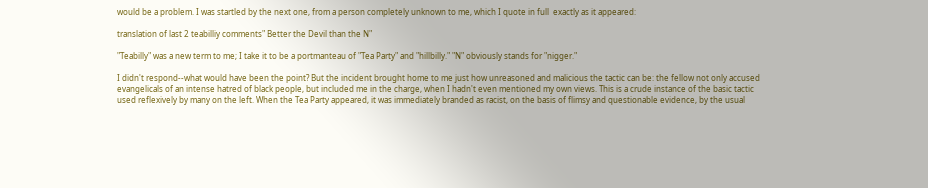would be a problem. I was startled by the next one, from a person completely unknown to me, which I quote in full  exactly as it appeared:

translation of last 2 teabilliy comments" Better the Devil than the N"

"Teabilly" was a new term to me; I take it to be a portmanteau of "Tea Party" and "hillbilly." "N" obviously stands for "nigger."

I didn't respond--what would have been the point? But the incident brought home to me just how unreasoned and malicious the tactic can be: the fellow not only accused evangelicals of an intense hatred of black people, but included me in the charge, when I hadn't even mentioned my own views. This is a crude instance of the basic tactic used reflexively by many on the left. When the Tea Party appeared, it was immediately branded as racist, on the basis of flimsy and questionable evidence, by the usual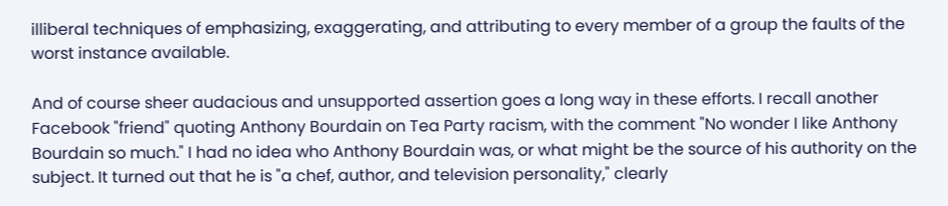illiberal techniques of emphasizing, exaggerating, and attributing to every member of a group the faults of the worst instance available.

And of course sheer audacious and unsupported assertion goes a long way in these efforts. I recall another Facebook "friend" quoting Anthony Bourdain on Tea Party racism, with the comment "No wonder I like Anthony Bourdain so much." I had no idea who Anthony Bourdain was, or what might be the source of his authority on the subject. It turned out that he is "a chef, author, and television personality," clearly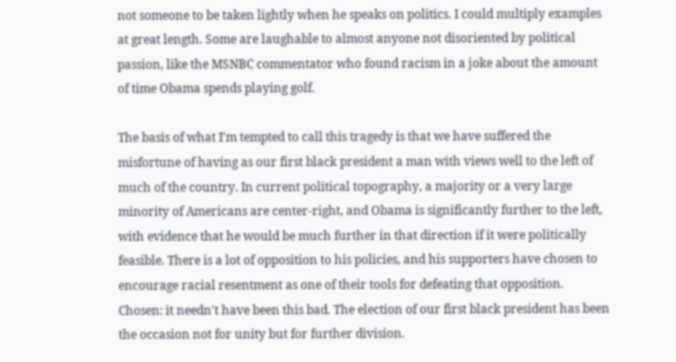not someone to be taken lightly when he speaks on politics. I could multiply examples at great length. Some are laughable to almost anyone not disoriented by political passion, like the MSNBC commentator who found racism in a joke about the amount of time Obama spends playing golf.

The basis of what I'm tempted to call this tragedy is that we have suffered the misfortune of having as our first black president a man with views well to the left of much of the country. In current political topography, a majority or a very large minority of Americans are center-right, and Obama is significantly further to the left, with evidence that he would be much further in that direction if it were politically feasible. There is a lot of opposition to his policies, and his supporters have chosen to encourage racial resentment as one of their tools for defeating that opposition. Chosen: it needn't have been this bad. The election of our first black president has been the occasion not for unity but for further division.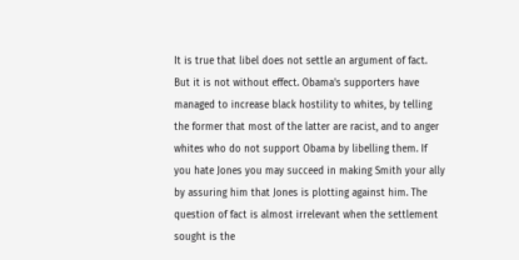It is true that libel does not settle an argument of fact. But it is not without effect. Obama's supporters have managed to increase black hostility to whites, by telling the former that most of the latter are racist, and to anger whites who do not support Obama by libelling them. If you hate Jones you may succeed in making Smith your ally by assuring him that Jones is plotting against him. The question of fact is almost irrelevant when the settlement sought is the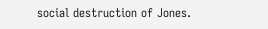social destruction of Jones.